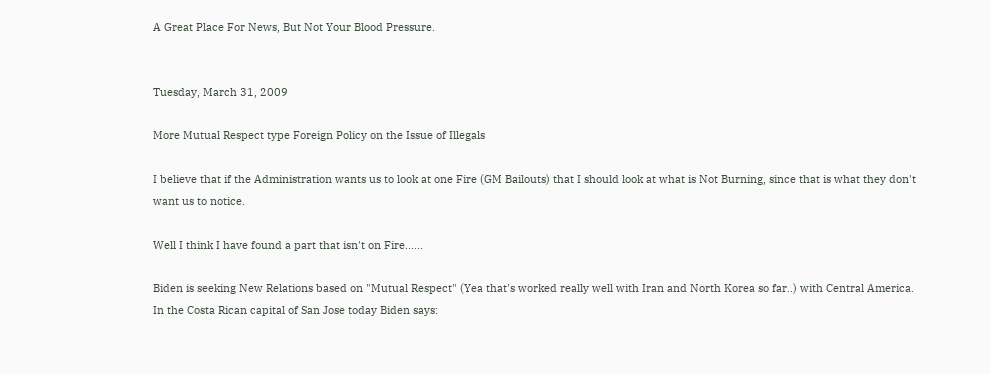A Great Place For News, But Not Your Blood Pressure.


Tuesday, March 31, 2009

More Mutual Respect type Foreign Policy on the Issue of Illegals

I believe that if the Administration wants us to look at one Fire (GM Bailouts) that I should look at what is Not Burning, since that is what they don't want us to notice.

Well I think I have found a part that isn't on Fire......

Biden is seeking New Relations based on "Mutual Respect" (Yea that's worked really well with Iran and North Korea so far..) with Central America. In the Costa Rican capital of San Jose today Biden says: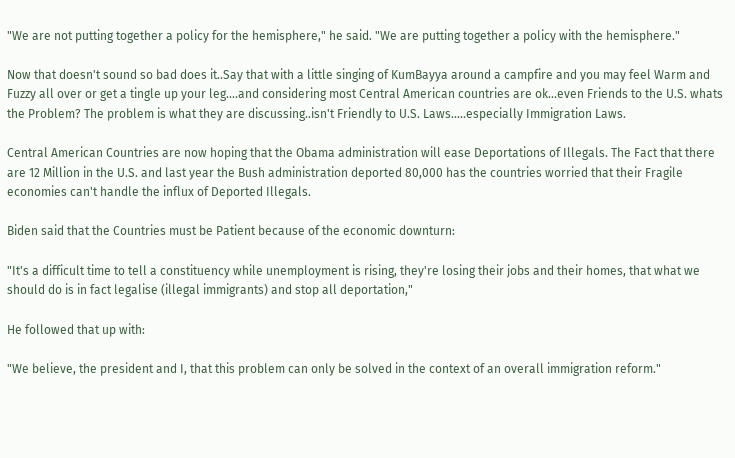"We are not putting together a policy for the hemisphere," he said. "We are putting together a policy with the hemisphere."

Now that doesn't sound so bad does it..Say that with a little singing of KumBayya around a campfire and you may feel Warm and Fuzzy all over or get a tingle up your leg....and considering most Central American countries are ok...even Friends to the U.S. whats the Problem? The problem is what they are discussing..isn't Friendly to U.S. Laws.....especially Immigration Laws.

Central American Countries are now hoping that the Obama administration will ease Deportations of Illegals. The Fact that there are 12 Million in the U.S. and last year the Bush administration deported 80,000 has the countries worried that their Fragile economies can't handle the influx of Deported Illegals.

Biden said that the Countries must be Patient because of the economic downturn:

"It's a difficult time to tell a constituency while unemployment is rising, they're losing their jobs and their homes, that what we should do is in fact legalise (illegal immigrants) and stop all deportation,"

He followed that up with:

"We believe, the president and I, that this problem can only be solved in the context of an overall immigration reform."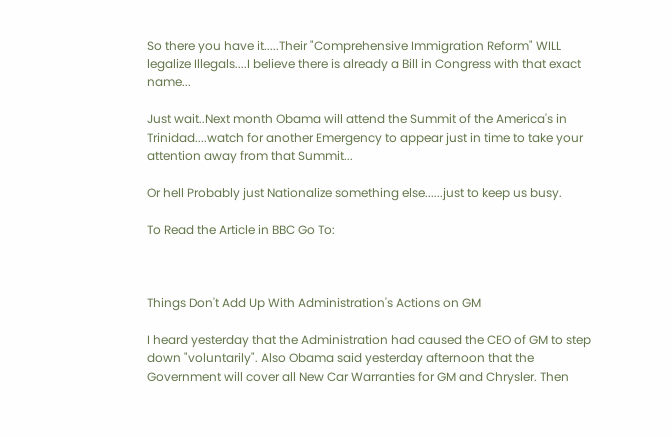So there you have it.....Their "Comprehensive Immigration Reform" WILL legalize Illegals....I believe there is already a Bill in Congress with that exact name...

Just wait..Next month Obama will attend the Summit of the America's in Trinidad....watch for another Emergency to appear just in time to take your attention away from that Summit...

Or hell Probably just Nationalize something else......just to keep us busy.

To Read the Article in BBC Go To:



Things Don't Add Up With Administration's Actions on GM

I heard yesterday that the Administration had caused the CEO of GM to step down "voluntarily". Also Obama said yesterday afternoon that the Government will cover all New Car Warranties for GM and Chrysler. Then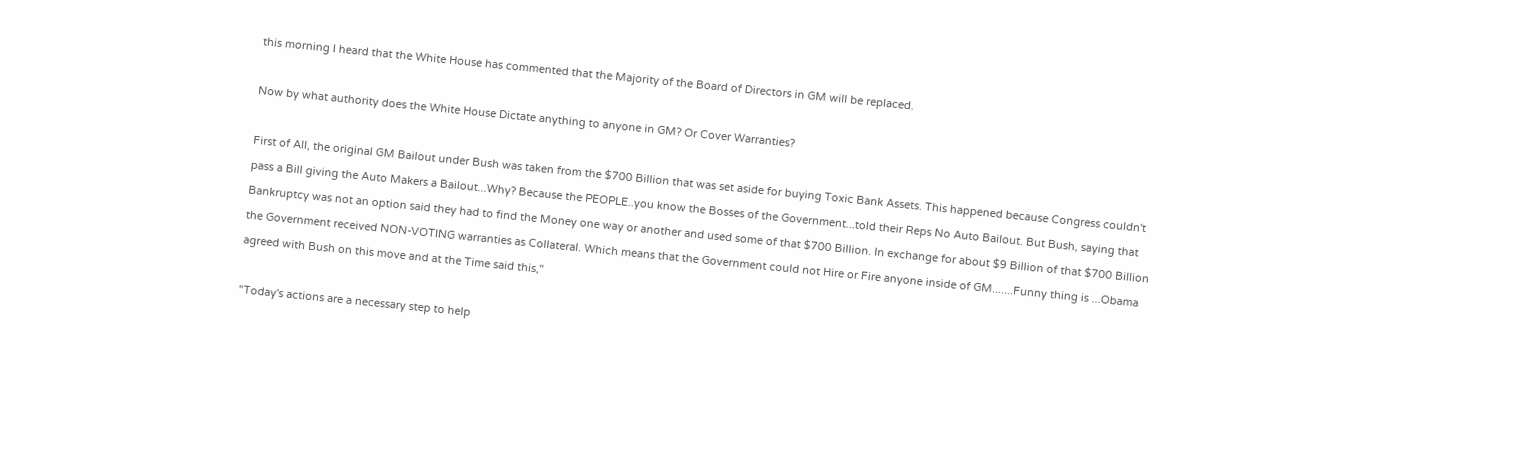this morning I heard that the White House has commented that the Majority of the Board of Directors in GM will be replaced.

Now by what authority does the White House Dictate anything to anyone in GM? Or Cover Warranties?

First of All, the original GM Bailout under Bush was taken from the $700 Billion that was set aside for buying Toxic Bank Assets. This happened because Congress couldn't pass a Bill giving the Auto Makers a Bailout...Why? Because the PEOPLE..you know the Bosses of the Government...told their Reps No Auto Bailout. But Bush, saying that Bankruptcy was not an option said they had to find the Money one way or another and used some of that $700 Billion. In exchange for about $9 Billion of that $700 Billion the Government received NON-VOTING warranties as Collateral. Which means that the Government could not Hire or Fire anyone inside of GM.......Funny thing is ...Obama agreed with Bush on this move and at the Time said this,"

"Today's actions are a necessary step to help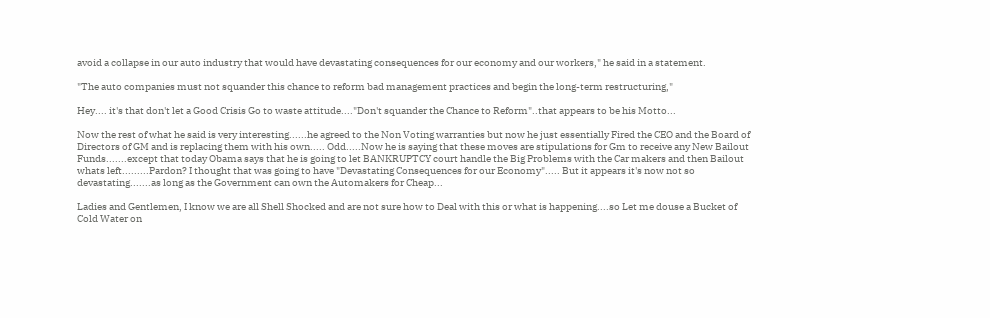avoid a collapse in our auto industry that would have devastating consequences for our economy and our workers," he said in a statement.

"The auto companies must not squander this chance to reform bad management practices and begin the long-term restructuring,"

Hey.... it's that don't let a Good Crisis Go to waste attitude...."Don't squander the Chance to Reform"..that appears to be his Motto...

Now the rest of what he said is very interesting......he agreed to the Non Voting warranties but now he just essentially Fired the CEO and the Board of Directors of GM and is replacing them with his own..... Odd.....Now he is saying that these moves are stipulations for Gm to receive any New Bailout Funds.......except that today Obama says that he is going to let BANKRUPTCY court handle the Big Problems with the Car makers and then Bailout whats left.........Pardon? I thought that was going to have "Devastating Consequences for our Economy"..... But it appears it's now not so devastating.......as long as the Government can own the Automakers for Cheap...

Ladies and Gentlemen, I know we are all Shell Shocked and are not sure how to Deal with this or what is happening....so Let me douse a Bucket of Cold Water on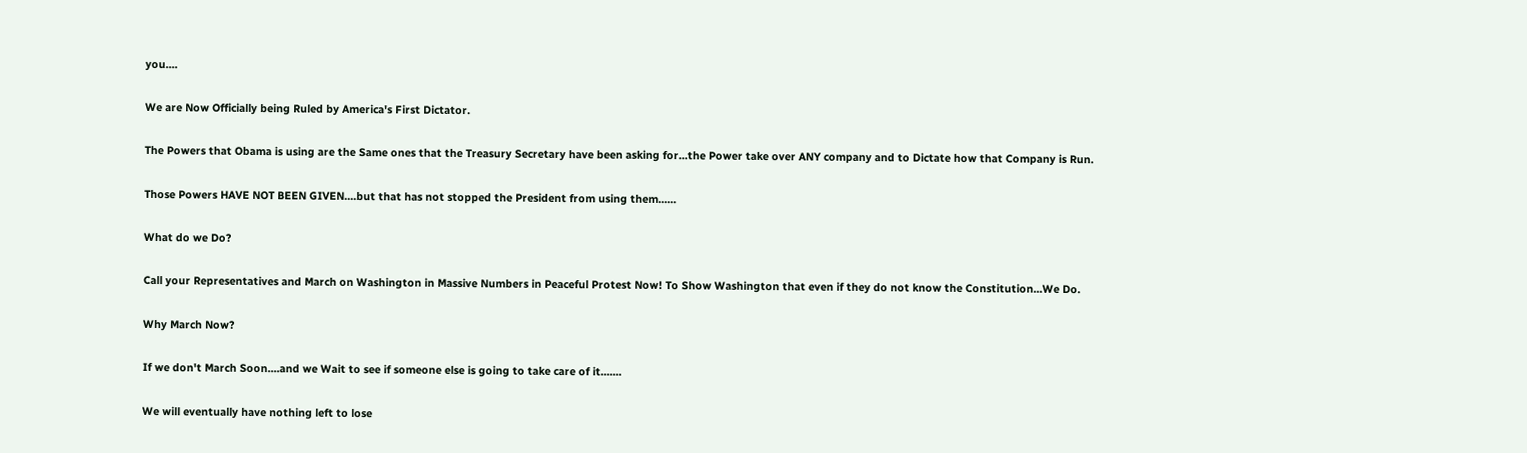you....

We are Now Officially being Ruled by America's First Dictator.

The Powers that Obama is using are the Same ones that the Treasury Secretary have been asking for...the Power take over ANY company and to Dictate how that Company is Run.

Those Powers HAVE NOT BEEN GIVEN....but that has not stopped the President from using them......

What do we Do?

Call your Representatives and March on Washington in Massive Numbers in Peaceful Protest Now! To Show Washington that even if they do not know the Constitution...We Do.

Why March Now?

If we don't March Soon....and we Wait to see if someone else is going to take care of it.......

We will eventually have nothing left to lose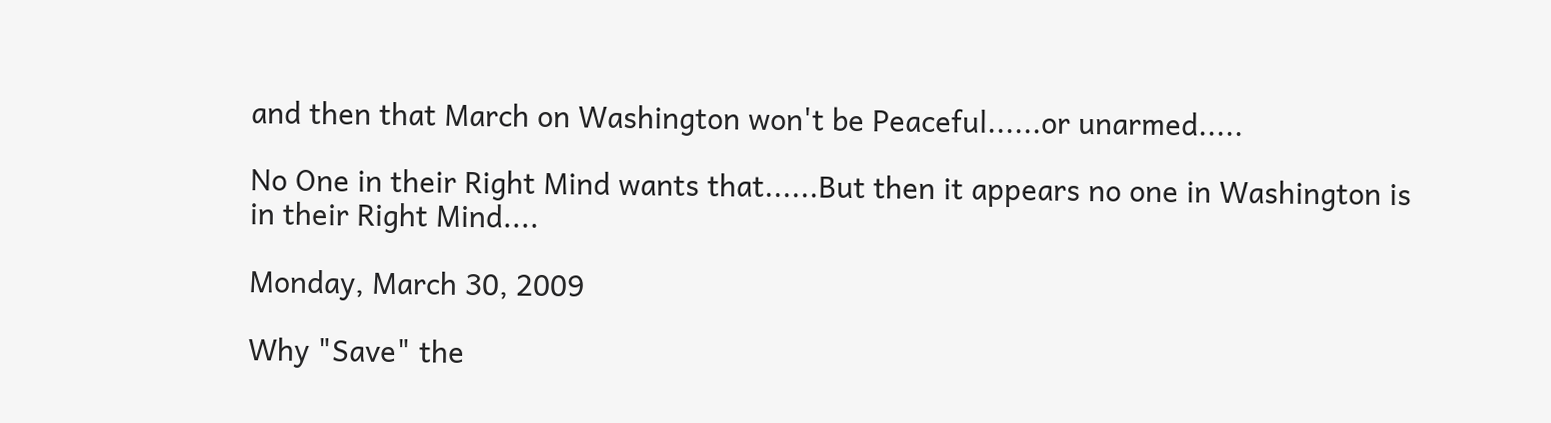and then that March on Washington won't be Peaceful......or unarmed.....

No One in their Right Mind wants that......But then it appears no one in Washington is in their Right Mind....

Monday, March 30, 2009

Why "Save" the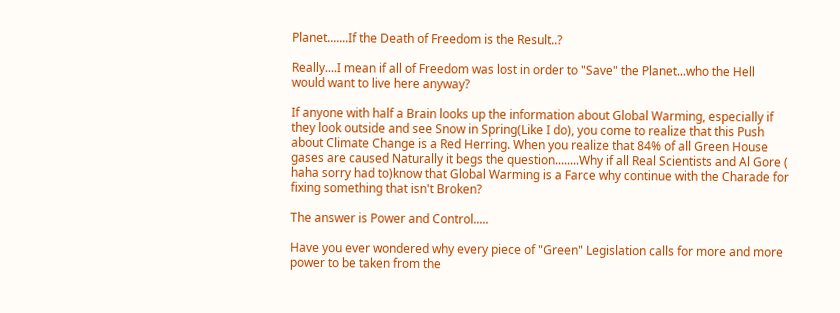Planet.......If the Death of Freedom is the Result..?

Really....I mean if all of Freedom was lost in order to "Save" the Planet...who the Hell would want to live here anyway?

If anyone with half a Brain looks up the information about Global Warming, especially if they look outside and see Snow in Spring(Like I do), you come to realize that this Push about Climate Change is a Red Herring. When you realize that 84% of all Green House gases are caused Naturally it begs the question........Why if all Real Scientists and Al Gore ( haha sorry had to)know that Global Warming is a Farce why continue with the Charade for fixing something that isn't Broken?

The answer is Power and Control.....

Have you ever wondered why every piece of "Green" Legislation calls for more and more power to be taken from the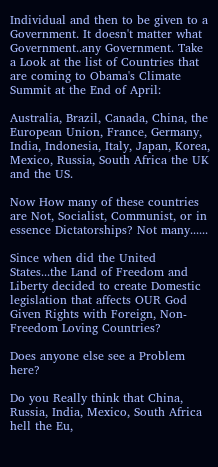Individual and then to be given to a Government. It doesn't matter what Government..any Government. Take a Look at the list of Countries that are coming to Obama's Climate Summit at the End of April:

Australia, Brazil, Canada, China, the European Union, France, Germany, India, Indonesia, Italy, Japan, Korea, Mexico, Russia, South Africa the UK and the US.

Now How many of these countries are Not, Socialist, Communist, or in essence Dictatorships? Not many......

Since when did the United States...the Land of Freedom and Liberty decided to create Domestic legislation that affects OUR God Given Rights with Foreign, Non-Freedom Loving Countries?

Does anyone else see a Problem here?

Do you Really think that China, Russia, India, Mexico, South Africa hell the Eu,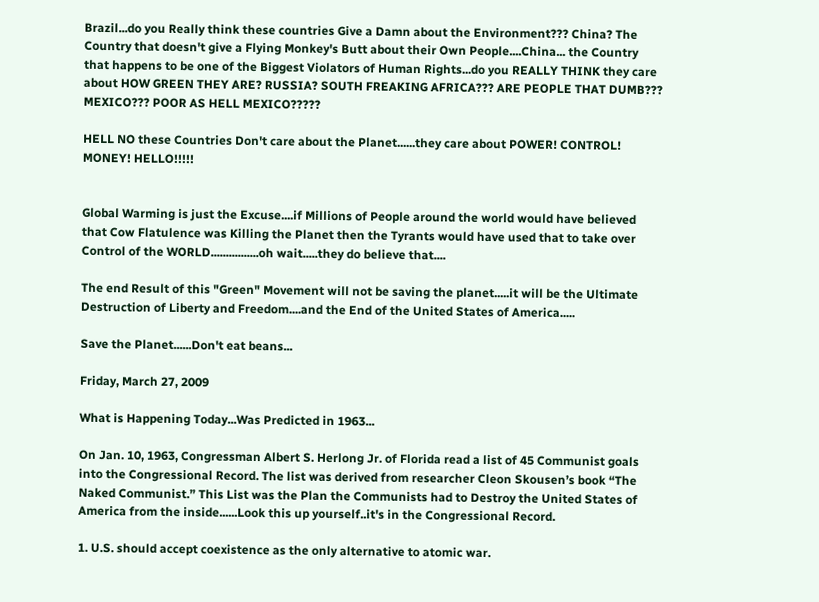Brazil...do you Really think these countries Give a Damn about the Environment??? China? The Country that doesn't give a Flying Monkey's Butt about their Own People....China... the Country that happens to be one of the Biggest Violators of Human Rights...do you REALLY THINK they care about HOW GREEN THEY ARE? RUSSIA? SOUTH FREAKING AFRICA??? ARE PEOPLE THAT DUMB??? MEXICO??? POOR AS HELL MEXICO?????

HELL NO these Countries Don't care about the Planet......they care about POWER! CONTROL! MONEY! HELLO!!!!!


Global Warming is just the Excuse....if Millions of People around the world would have believed that Cow Flatulence was Killing the Planet then the Tyrants would have used that to take over Control of the WORLD................oh wait.....they do believe that....

The end Result of this "Green" Movement will not be saving the planet.....it will be the Ultimate Destruction of Liberty and Freedom....and the End of the United States of America.....

Save the Planet......Don't eat beans...

Friday, March 27, 2009

What is Happening Today...Was Predicted in 1963...

On Jan. 10, 1963, Congressman Albert S. Herlong Jr. of Florida read a list of 45 Communist goals into the Congressional Record. The list was derived from researcher Cleon Skousen’s book “The Naked Communist.” This List was the Plan the Communists had to Destroy the United States of America from the inside......Look this up yourself..it's in the Congressional Record.

1. U.S. should accept coexistence as the only alternative to atomic war.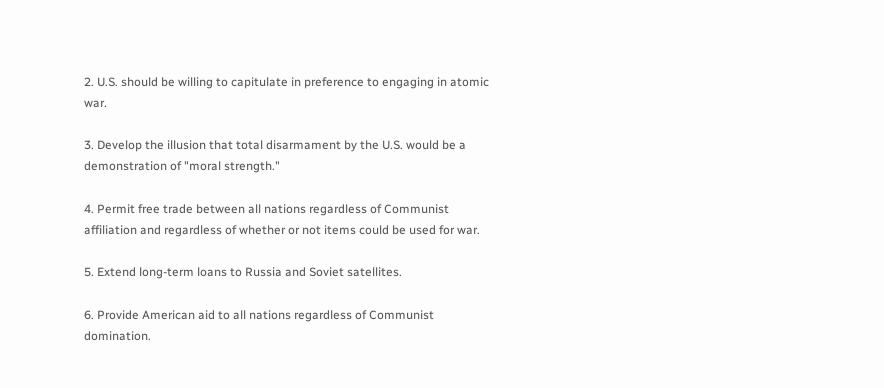2. U.S. should be willing to capitulate in preference to engaging in atomic war.

3. Develop the illusion that total disarmament by the U.S. would be a demonstration of "moral strength."

4. Permit free trade between all nations regardless of Communist affiliation and regardless of whether or not items could be used for war.

5. Extend long-term loans to Russia and Soviet satellites.

6. Provide American aid to all nations regardless of Communist domination.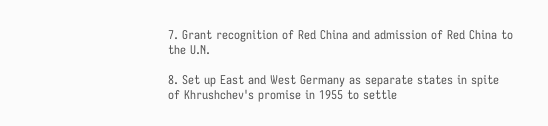7. Grant recognition of Red China and admission of Red China to the U.N.

8. Set up East and West Germany as separate states in spite of Khrushchev's promise in 1955 to settle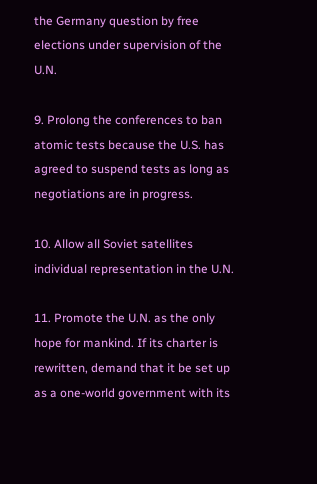the Germany question by free elections under supervision of the U.N.

9. Prolong the conferences to ban atomic tests because the U.S. has agreed to suspend tests as long as negotiations are in progress.

10. Allow all Soviet satellites individual representation in the U.N.

11. Promote the U.N. as the only hope for mankind. If its charter is rewritten, demand that it be set up as a one-world government with its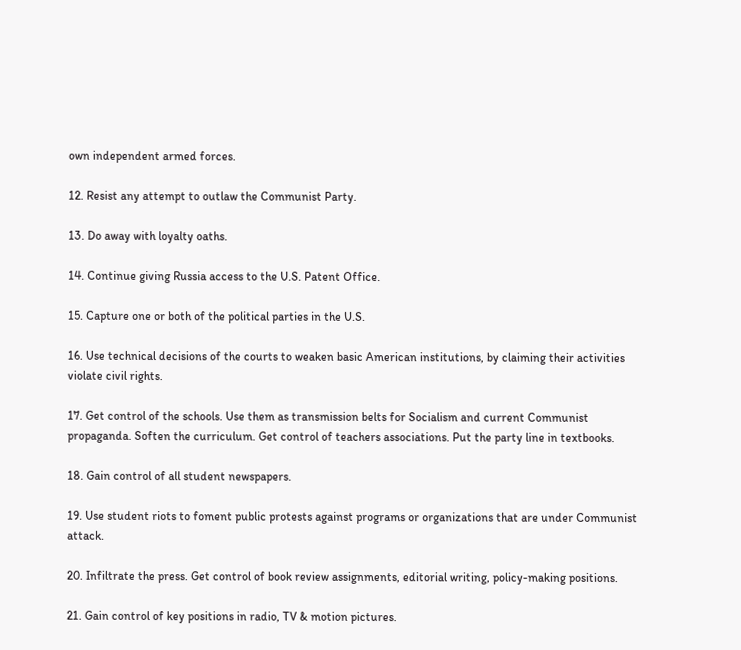own independent armed forces.

12. Resist any attempt to outlaw the Communist Party.

13. Do away with loyalty oaths.

14. Continue giving Russia access to the U.S. Patent Office.

15. Capture one or both of the political parties in the U.S.

16. Use technical decisions of the courts to weaken basic American institutions, by claiming their activities violate civil rights.

17. Get control of the schools. Use them as transmission belts for Socialism and current Communist propaganda. Soften the curriculum. Get control of teachers associations. Put the party line in textbooks.

18. Gain control of all student newspapers.

19. Use student riots to foment public protests against programs or organizations that are under Communist attack.

20. Infiltrate the press. Get control of book review assignments, editorial writing, policy-making positions.

21. Gain control of key positions in radio, TV & motion pictures.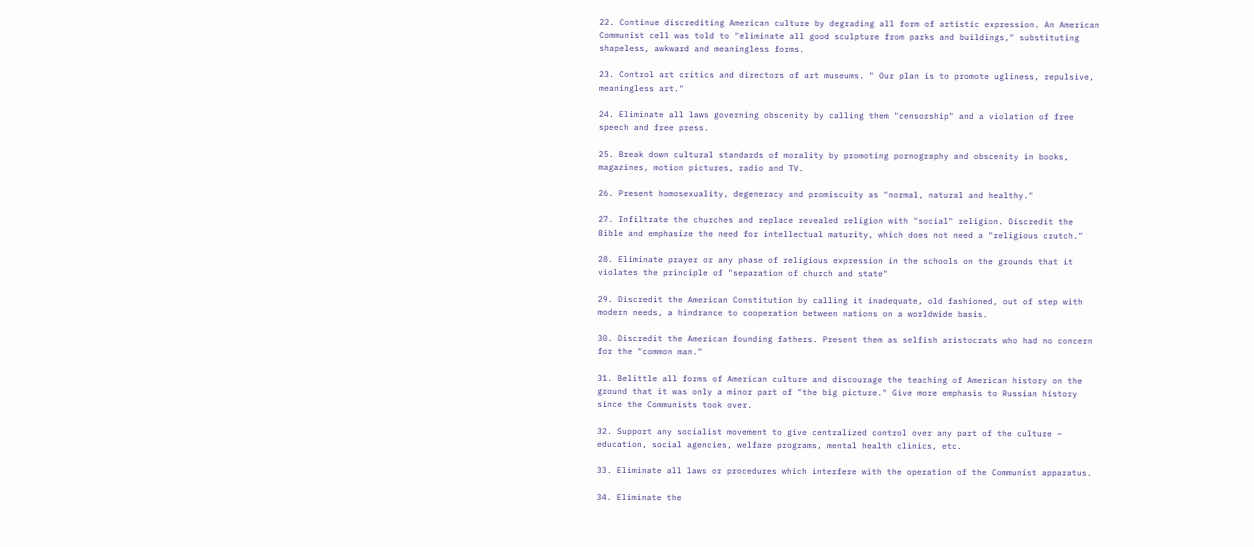22. Continue discrediting American culture by degrading all form of artistic expression. An American Communist cell was told to "eliminate all good sculpture from parks and buildings," substituting shapeless, awkward and meaningless forms.

23. Control art critics and directors of art museums. " Our plan is to promote ugliness, repulsive, meaningless art."

24. Eliminate all laws governing obscenity by calling them "censorship" and a violation of free speech and free press.

25. Break down cultural standards of morality by promoting pornography and obscenity in books, magazines, motion pictures, radio and TV.

26. Present homosexuality, degeneracy and promiscuity as "normal, natural and healthy."

27. Infiltrate the churches and replace revealed religion with "social" religion. Discredit the Bible and emphasize the need for intellectual maturity, which does not need a "religious crutch."

28. Eliminate prayer or any phase of religious expression in the schools on the grounds that it violates the principle of "separation of church and state"

29. Discredit the American Constitution by calling it inadequate, old fashioned, out of step with modern needs, a hindrance to cooperation between nations on a worldwide basis.

30. Discredit the American founding fathers. Present them as selfish aristocrats who had no concern for the "common man."

31. Belittle all forms of American culture and discourage the teaching of American history on the ground that it was only a minor part of "the big picture." Give more emphasis to Russian history since the Communists took over.

32. Support any socialist movement to give centralized control over any part of the culture – education, social agencies, welfare programs, mental health clinics, etc.

33. Eliminate all laws or procedures which interfere with the operation of the Communist apparatus.

34. Eliminate the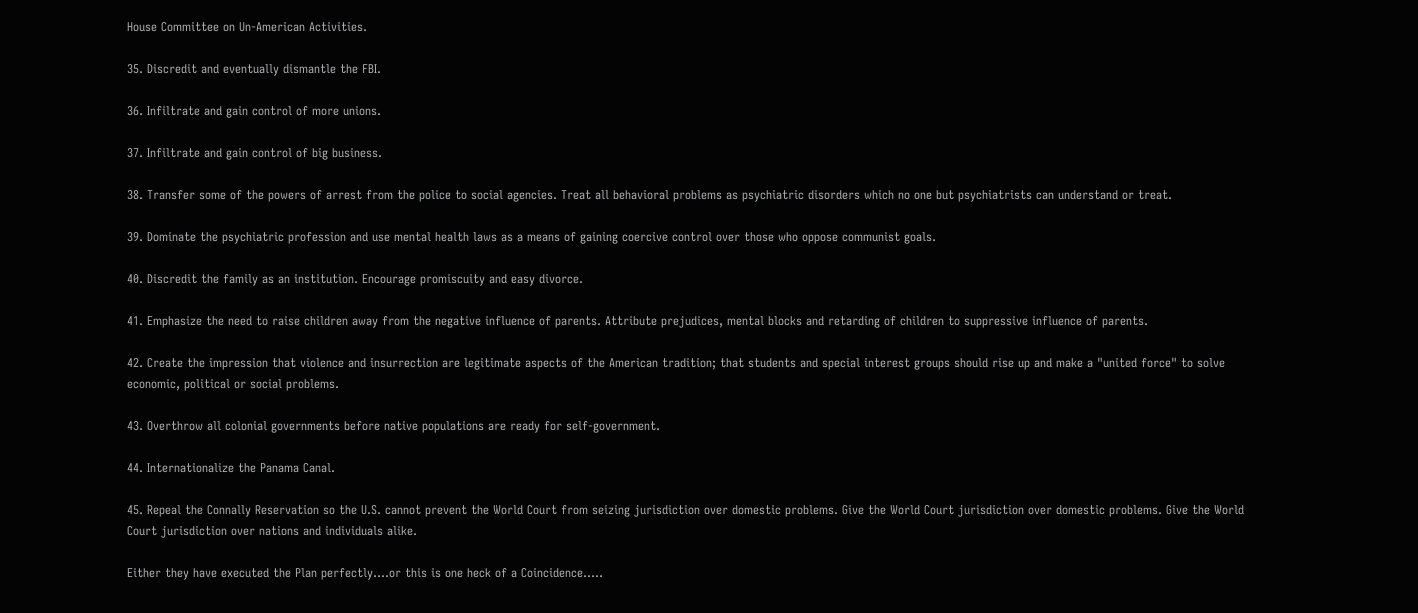House Committee on Un-American Activities.

35. Discredit and eventually dismantle the FBI.

36. Infiltrate and gain control of more unions.

37. Infiltrate and gain control of big business.

38. Transfer some of the powers of arrest from the police to social agencies. Treat all behavioral problems as psychiatric disorders which no one but psychiatrists can understand or treat.

39. Dominate the psychiatric profession and use mental health laws as a means of gaining coercive control over those who oppose communist goals.

40. Discredit the family as an institution. Encourage promiscuity and easy divorce.

41. Emphasize the need to raise children away from the negative influence of parents. Attribute prejudices, mental blocks and retarding of children to suppressive influence of parents.

42. Create the impression that violence and insurrection are legitimate aspects of the American tradition; that students and special interest groups should rise up and make a "united force" to solve economic, political or social problems.

43. Overthrow all colonial governments before native populations are ready for self-government.

44. Internationalize the Panama Canal.

45. Repeal the Connally Reservation so the U.S. cannot prevent the World Court from seizing jurisdiction over domestic problems. Give the World Court jurisdiction over domestic problems. Give the World Court jurisdiction over nations and individuals alike.

Either they have executed the Plan perfectly....or this is one heck of a Coincidence.....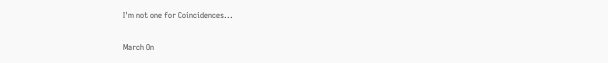I'm not one for Coincidences...


March On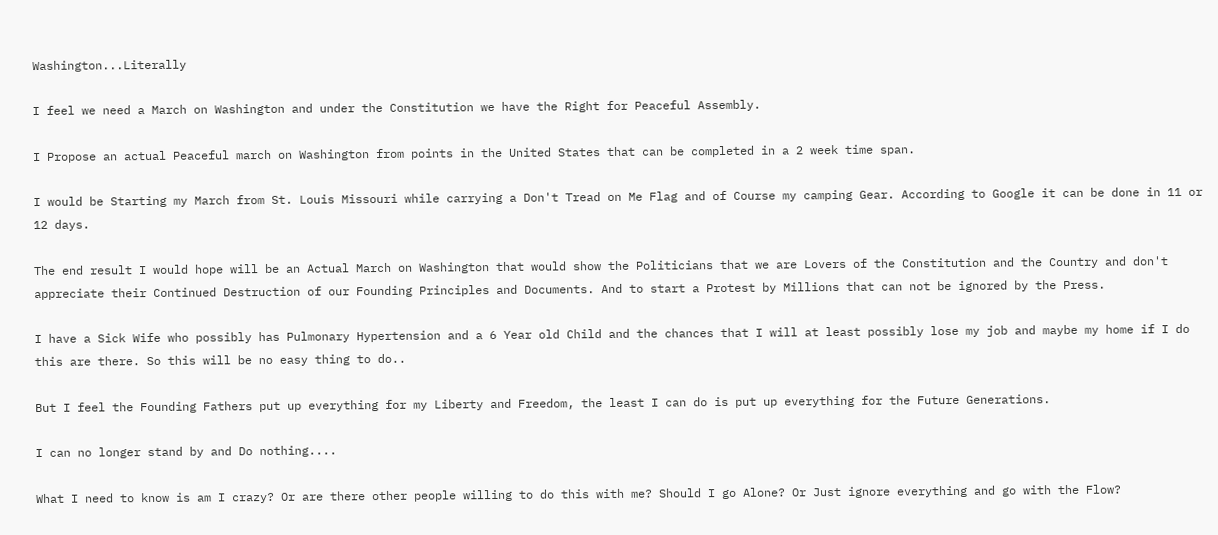Washington...Literally

I feel we need a March on Washington and under the Constitution we have the Right for Peaceful Assembly.

I Propose an actual Peaceful march on Washington from points in the United States that can be completed in a 2 week time span.

I would be Starting my March from St. Louis Missouri while carrying a Don't Tread on Me Flag and of Course my camping Gear. According to Google it can be done in 11 or 12 days.

The end result I would hope will be an Actual March on Washington that would show the Politicians that we are Lovers of the Constitution and the Country and don't appreciate their Continued Destruction of our Founding Principles and Documents. And to start a Protest by Millions that can not be ignored by the Press.

I have a Sick Wife who possibly has Pulmonary Hypertension and a 6 Year old Child and the chances that I will at least possibly lose my job and maybe my home if I do this are there. So this will be no easy thing to do..

But I feel the Founding Fathers put up everything for my Liberty and Freedom, the least I can do is put up everything for the Future Generations.

I can no longer stand by and Do nothing....

What I need to know is am I crazy? Or are there other people willing to do this with me? Should I go Alone? Or Just ignore everything and go with the Flow?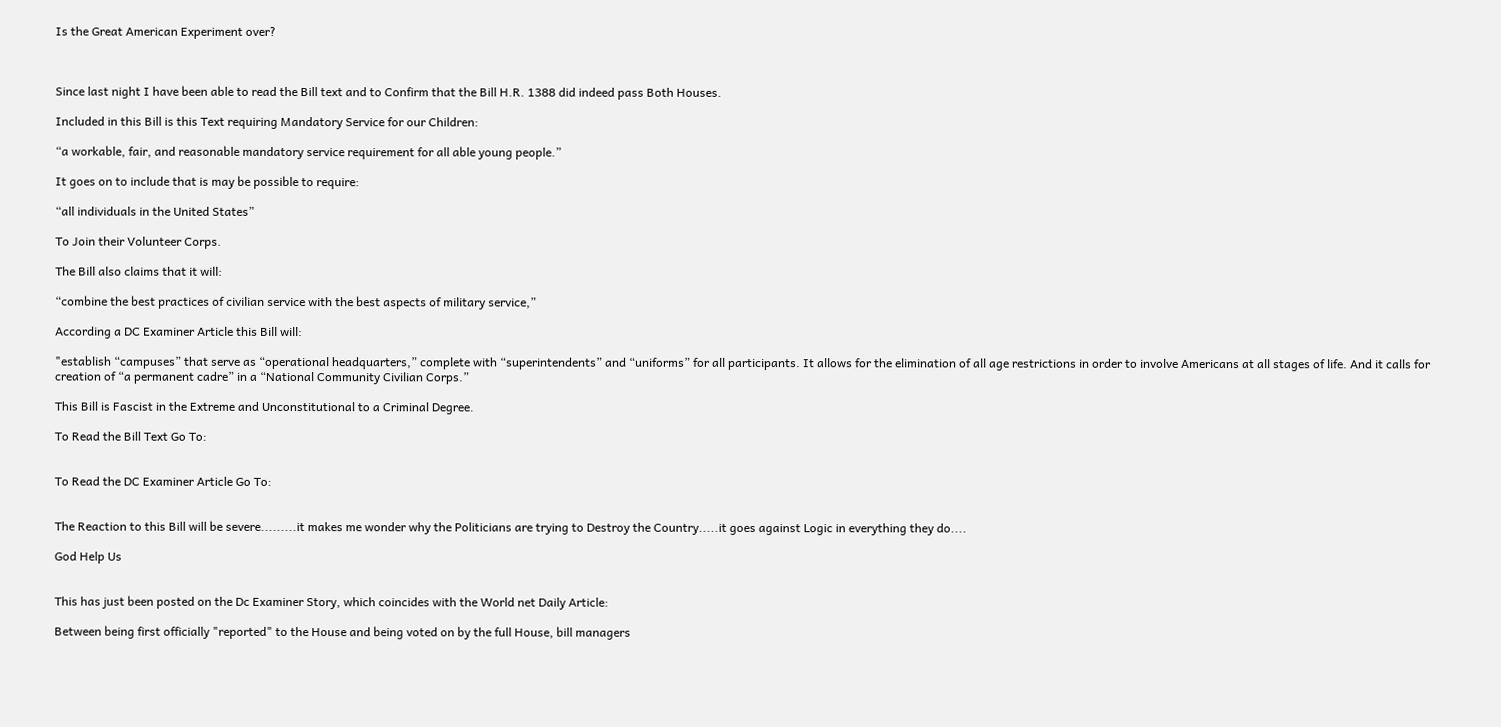Is the Great American Experiment over?



Since last night I have been able to read the Bill text and to Confirm that the Bill H.R. 1388 did indeed pass Both Houses.

Included in this Bill is this Text requiring Mandatory Service for our Children:

“a workable, fair, and reasonable mandatory service requirement for all able young people.”

It goes on to include that is may be possible to require:

“all individuals in the United States”

To Join their Volunteer Corps.

The Bill also claims that it will:

“combine the best practices of civilian service with the best aspects of military service,”

According a DC Examiner Article this Bill will:

"establish “campuses” that serve as “operational headquarters,” complete with “superintendents” and “uniforms” for all participants. It allows for the elimination of all age restrictions in order to involve Americans at all stages of life. And it calls for creation of “a permanent cadre” in a “National Community Civilian Corps.”

This Bill is Fascist in the Extreme and Unconstitutional to a Criminal Degree.

To Read the Bill Text Go To:


To Read the DC Examiner Article Go To:


The Reaction to this Bill will be severe.........it makes me wonder why the Politicians are trying to Destroy the Country.....it goes against Logic in everything they do....

God Help Us


This has just been posted on the Dc Examiner Story, which coincides with the World net Daily Article:

Between being first officially "reported" to the House and being voted on by the full House, bill managers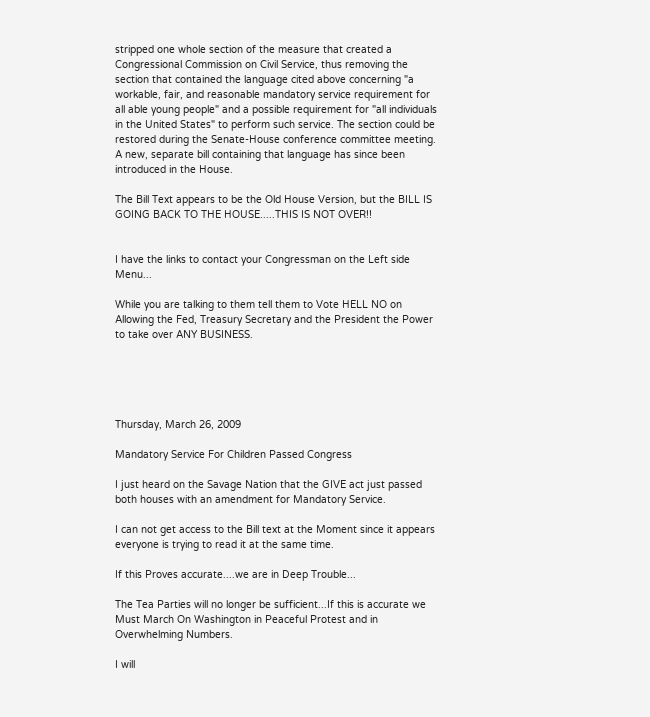stripped one whole section of the measure that created a Congressional Commission on Civil Service, thus removing the section that contained the language cited above concerning "a workable, fair, and reasonable mandatory service requirement for all able young people" and a possible requirement for "all individuals in the United States" to perform such service. The section could be restored during the Senate-House conference committee meeting. A new, separate bill containing that language has since been introduced in the House.

The Bill Text appears to be the Old House Version, but the BILL IS GOING BACK TO THE HOUSE.....THIS IS NOT OVER!!


I have the links to contact your Congressman on the Left side Menu...

While you are talking to them tell them to Vote HELL NO on Allowing the Fed, Treasury Secretary and the President the Power to take over ANY BUSINESS.





Thursday, March 26, 2009

Mandatory Service For Children Passed Congress

I just heard on the Savage Nation that the GIVE act just passed both houses with an amendment for Mandatory Service.

I can not get access to the Bill text at the Moment since it appears everyone is trying to read it at the same time.

If this Proves accurate....we are in Deep Trouble...

The Tea Parties will no longer be sufficient...If this is accurate we Must March On Washington in Peaceful Protest and in Overwhelming Numbers.

I will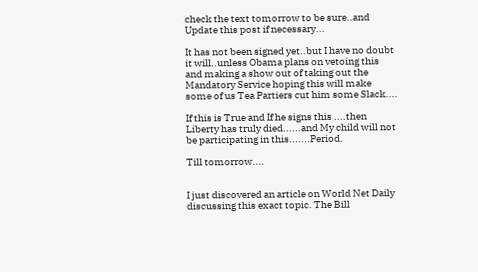check the text tomorrow to be sure..and Update this post if necessary...

It has not been signed yet..but I have no doubt it will..unless Obama plans on vetoing this and making a show out of taking out the Mandatory Service hoping this will make some of us Tea Partiers cut him some Slack....

If this is True and If he signs this ....then Liberty has truly died......and My child will not be participating in this.......Period.

Till tomorrow....


I just discovered an article on World Net Daily discussing this exact topic. The Bill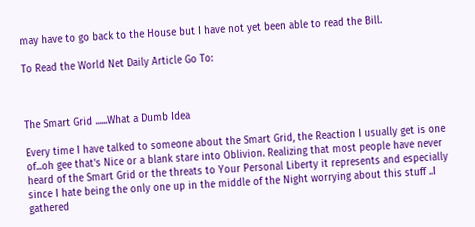may have to go back to the House but I have not yet been able to read the Bill.

To Read the World Net Daily Article Go To:



The Smart Grid ......What a Dumb Idea

Every time I have talked to someone about the Smart Grid, the Reaction I usually get is one of...oh gee that's Nice or a blank stare into Oblivion. Realizing that most people have never heard of the Smart Grid or the threats to Your Personal Liberty it represents and especially since I hate being the only one up in the middle of the Night worrying about this stuff ..I gathered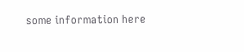some information here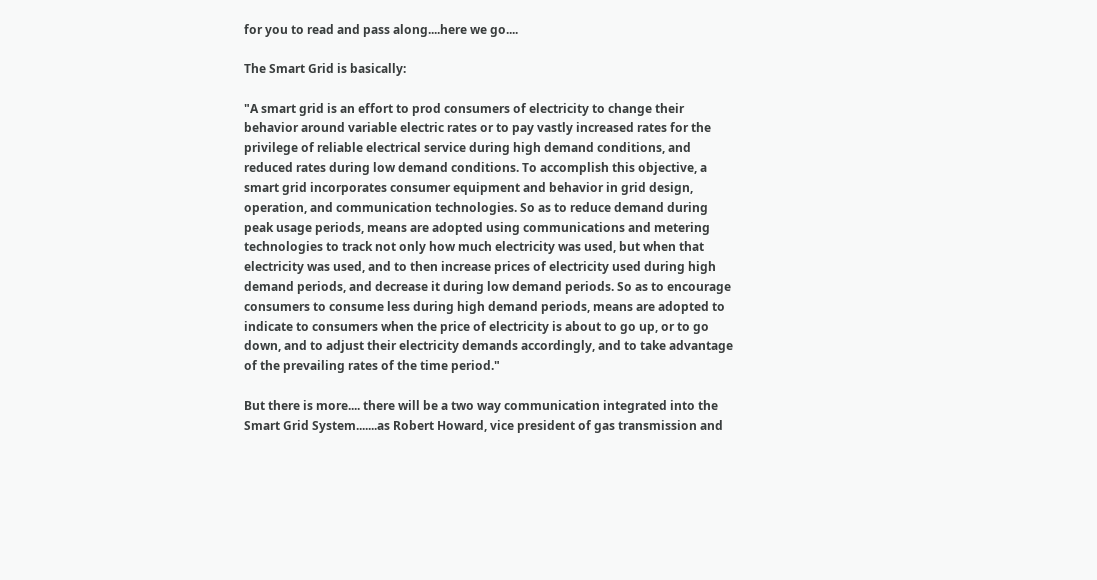for you to read and pass along....here we go....

The Smart Grid is basically:

"A smart grid is an effort to prod consumers of electricity to change their behavior around variable electric rates or to pay vastly increased rates for the privilege of reliable electrical service during high demand conditions, and reduced rates during low demand conditions. To accomplish this objective, a smart grid incorporates consumer equipment and behavior in grid design, operation, and communication technologies. So as to reduce demand during peak usage periods, means are adopted using communications and metering technologies to track not only how much electricity was used, but when that electricity was used, and to then increase prices of electricity used during high demand periods, and decrease it during low demand periods. So as to encourage consumers to consume less during high demand periods, means are adopted to indicate to consumers when the price of electricity is about to go up, or to go down, and to adjust their electricity demands accordingly, and to take advantage of the prevailing rates of the time period."

But there is more.... there will be a two way communication integrated into the Smart Grid System.......as Robert Howard, vice president of gas transmission and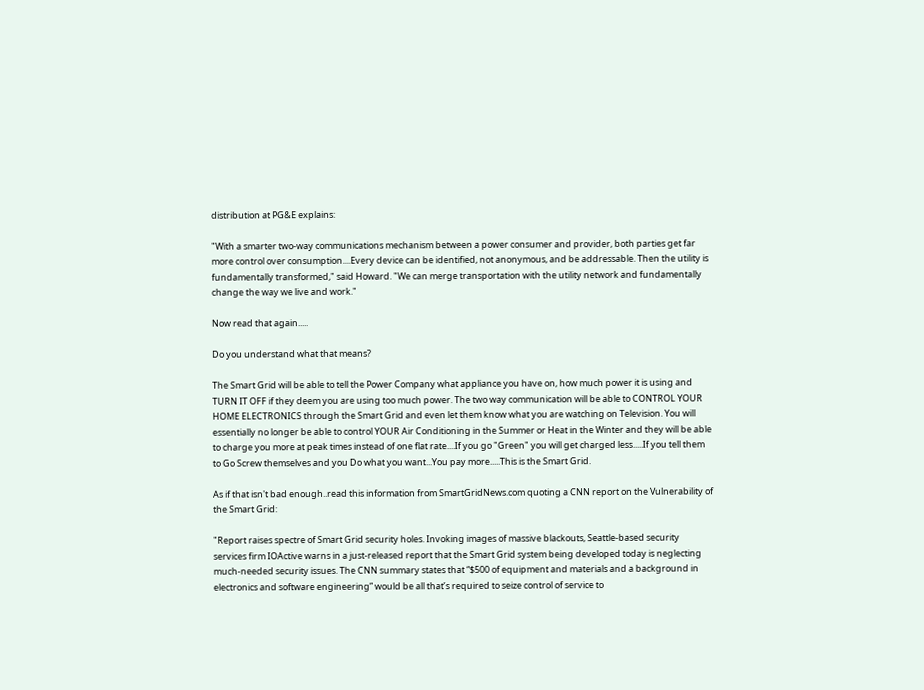distribution at PG&E explains:

"With a smarter two-way communications mechanism between a power consumer and provider, both parties get far more control over consumption....Every device can be identified, not anonymous, and be addressable. Then the utility is fundamentally transformed," said Howard. "We can merge transportation with the utility network and fundamentally change the way we live and work."

Now read that again.....

Do you understand what that means?

The Smart Grid will be able to tell the Power Company what appliance you have on, how much power it is using and TURN IT OFF if they deem you are using too much power. The two way communication will be able to CONTROL YOUR HOME ELECTRONICS through the Smart Grid and even let them know what you are watching on Television. You will essentially no longer be able to control YOUR Air Conditioning in the Summer or Heat in the Winter and they will be able to charge you more at peak times instead of one flat rate....If you go "Green" you will get charged less.....If you tell them to Go Screw themselves and you Do what you want...You pay more.....This is the Smart Grid.

As if that isn't bad enough..read this information from SmartGridNews.com quoting a CNN report on the Vulnerability of the Smart Grid:

"Report raises spectre of Smart Grid security holes. Invoking images of massive blackouts, Seattle-based security services firm IOActive warns in a just-released report that the Smart Grid system being developed today is neglecting much-needed security issues. The CNN summary states that “$500 of equipment and materials and a background in electronics and software engineering” would be all that’s required to seize control of service to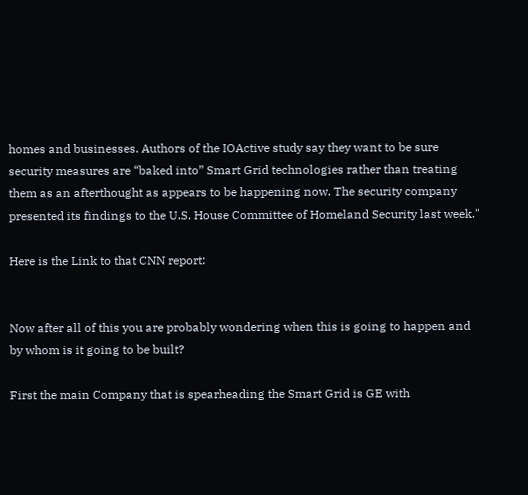homes and businesses. Authors of the IOActive study say they want to be sure security measures are “baked into” Smart Grid technologies rather than treating them as an afterthought as appears to be happening now. The security company presented its findings to the U.S. House Committee of Homeland Security last week."

Here is the Link to that CNN report:


Now after all of this you are probably wondering when this is going to happen and by whom is it going to be built?

First the main Company that is spearheading the Smart Grid is GE with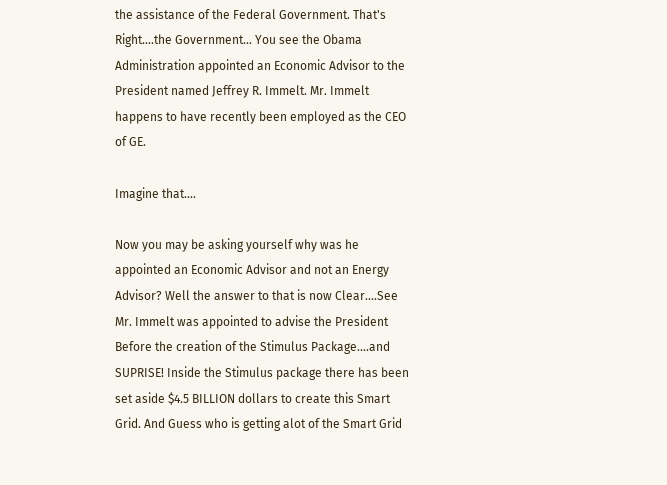the assistance of the Federal Government. That's Right....the Government... You see the Obama Administration appointed an Economic Advisor to the President named Jeffrey R. Immelt. Mr. Immelt happens to have recently been employed as the CEO of GE.

Imagine that....

Now you may be asking yourself why was he appointed an Economic Advisor and not an Energy Advisor? Well the answer to that is now Clear....See Mr. Immelt was appointed to advise the President Before the creation of the Stimulus Package....and SUPRISE! Inside the Stimulus package there has been set aside $4.5 BILLION dollars to create this Smart Grid. And Guess who is getting alot of the Smart Grid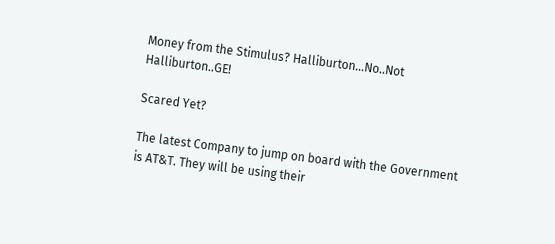Money from the Stimulus? Halliburton...No..Not Halliburton..GE!

Scared Yet?

The latest Company to jump on board with the Government is AT&T. They will be using their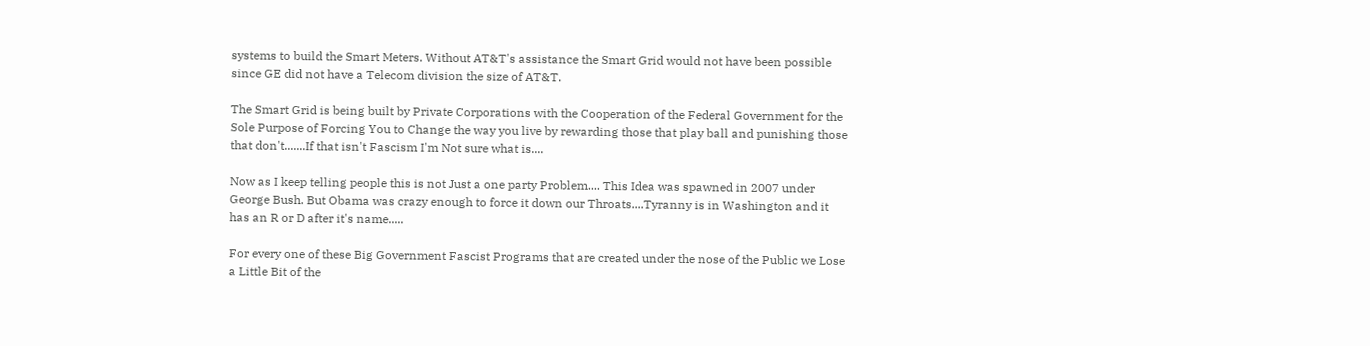systems to build the Smart Meters. Without AT&T's assistance the Smart Grid would not have been possible since GE did not have a Telecom division the size of AT&T.

The Smart Grid is being built by Private Corporations with the Cooperation of the Federal Government for the Sole Purpose of Forcing You to Change the way you live by rewarding those that play ball and punishing those that don't.......If that isn't Fascism I'm Not sure what is....

Now as I keep telling people this is not Just a one party Problem.... This Idea was spawned in 2007 under George Bush. But Obama was crazy enough to force it down our Throats....Tyranny is in Washington and it has an R or D after it's name.....

For every one of these Big Government Fascist Programs that are created under the nose of the Public we Lose a Little Bit of the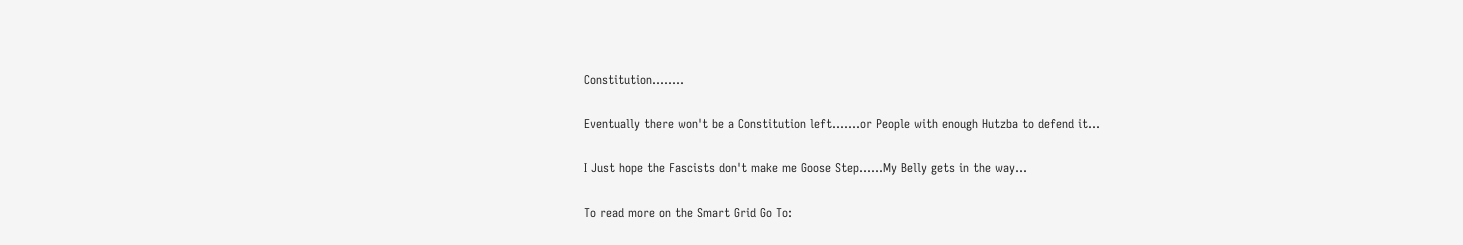Constitution........

Eventually there won't be a Constitution left.......or People with enough Hutzba to defend it...

I Just hope the Fascists don't make me Goose Step......My Belly gets in the way...

To read more on the Smart Grid Go To: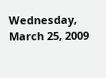Wednesday, March 25, 2009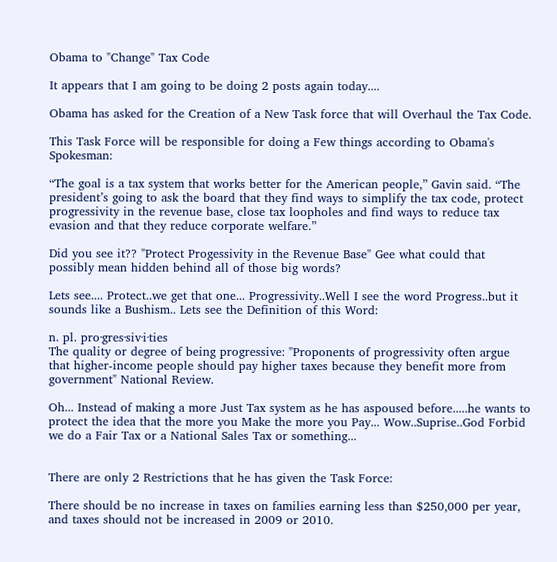Obama to "Change" Tax Code

It appears that I am going to be doing 2 posts again today....

Obama has asked for the Creation of a New Task force that will Overhaul the Tax Code.

This Task Force will be responsible for doing a Few things according to Obama's Spokesman:

“The goal is a tax system that works better for the American people,” Gavin said. “The president’s going to ask the board that they find ways to simplify the tax code, protect progressivity in the revenue base, close tax loopholes and find ways to reduce tax evasion and that they reduce corporate welfare.”

Did you see it?? "Protect Progessivity in the Revenue Base" Gee what could that possibly mean hidden behind all of those big words?

Lets see.... Protect..we get that one... Progressivity..Well I see the word Progress..but it sounds like a Bushism.. Lets see the Definition of this Word:

n. pl. pro·gres·siv·i·ties
The quality or degree of being progressive: "Proponents of progressivity often argue that higher-income people should pay higher taxes because they benefit more from government" National Review.

Oh... Instead of making a more Just Tax system as he has aspoused before.....he wants to protect the idea that the more you Make the more you Pay... Wow..Suprise..God Forbid we do a Fair Tax or a National Sales Tax or something...


There are only 2 Restrictions that he has given the Task Force:

There should be no increase in taxes on families earning less than $250,000 per year, and taxes should not be increased in 2009 or 2010.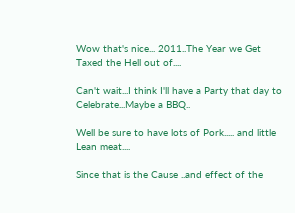Wow that's nice... 2011..The Year we Get Taxed the Hell out of....

Can't wait...I think I'll have a Party that day to Celebrate...Maybe a BBQ..

Well be sure to have lots of Pork..... and little Lean meat....

Since that is the Cause ..and effect of the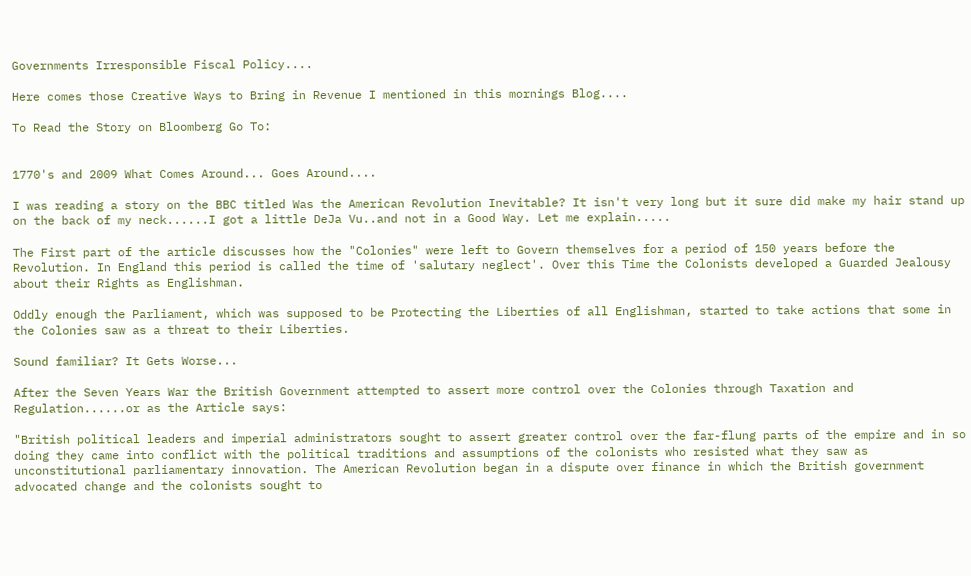Governments Irresponsible Fiscal Policy....

Here comes those Creative Ways to Bring in Revenue I mentioned in this mornings Blog....

To Read the Story on Bloomberg Go To:


1770's and 2009 What Comes Around... Goes Around....

I was reading a story on the BBC titled Was the American Revolution Inevitable? It isn't very long but it sure did make my hair stand up on the back of my neck......I got a little DeJa Vu..and not in a Good Way. Let me explain.....

The First part of the article discusses how the "Colonies" were left to Govern themselves for a period of 150 years before the Revolution. In England this period is called the time of 'salutary neglect'. Over this Time the Colonists developed a Guarded Jealousy about their Rights as Englishman.

Oddly enough the Parliament, which was supposed to be Protecting the Liberties of all Englishman, started to take actions that some in the Colonies saw as a threat to their Liberties.

Sound familiar? It Gets Worse...

After the Seven Years War the British Government attempted to assert more control over the Colonies through Taxation and Regulation......or as the Article says:

"British political leaders and imperial administrators sought to assert greater control over the far-flung parts of the empire and in so doing they came into conflict with the political traditions and assumptions of the colonists who resisted what they saw as unconstitutional parliamentary innovation. The American Revolution began in a dispute over finance in which the British government advocated change and the colonists sought to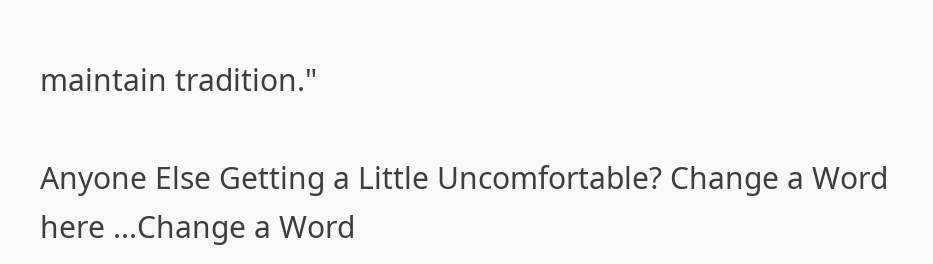maintain tradition."

Anyone Else Getting a Little Uncomfortable? Change a Word here ...Change a Word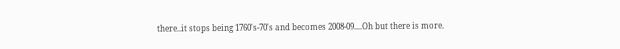there..it stops being 1760's-70's and becomes 2008-09....Oh but there is more.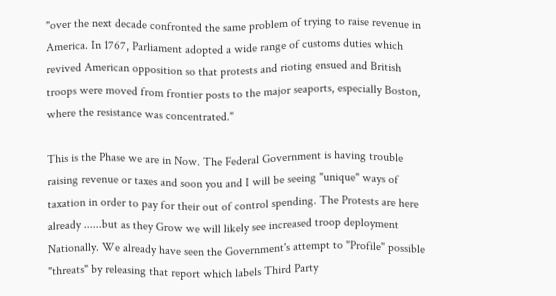"over the next decade confronted the same problem of trying to raise revenue in America. In 1767, Parliament adopted a wide range of customs duties which revived American opposition so that protests and rioting ensued and British troops were moved from frontier posts to the major seaports, especially Boston, where the resistance was concentrated."

This is the Phase we are in Now. The Federal Government is having trouble raising revenue or taxes and soon you and I will be seeing "unique" ways of taxation in order to pay for their out of control spending. The Protests are here already ......but as they Grow we will likely see increased troop deployment Nationally. We already have seen the Government's attempt to "Profile" possible "threats" by releasing that report which labels Third Party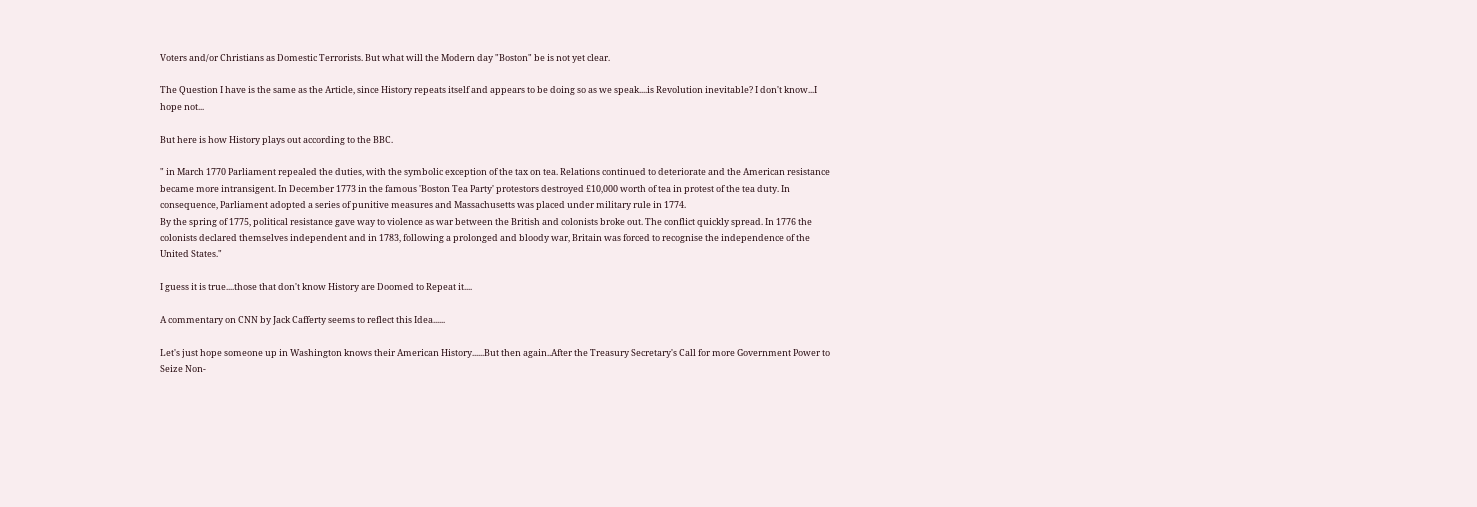Voters and/or Christians as Domestic Terrorists. But what will the Modern day "Boston" be is not yet clear.

The Question I have is the same as the Article, since History repeats itself and appears to be doing so as we speak....is Revolution inevitable? I don't know...I hope not...

But here is how History plays out according to the BBC.

" in March 1770 Parliament repealed the duties, with the symbolic exception of the tax on tea. Relations continued to deteriorate and the American resistance became more intransigent. In December 1773 in the famous 'Boston Tea Party' protestors destroyed £10,000 worth of tea in protest of the tea duty. In consequence, Parliament adopted a series of punitive measures and Massachusetts was placed under military rule in 1774.
By the spring of 1775, political resistance gave way to violence as war between the British and colonists broke out. The conflict quickly spread. In 1776 the colonists declared themselves independent and in 1783, following a prolonged and bloody war, Britain was forced to recognise the independence of the United States."

I guess it is true....those that don't know History are Doomed to Repeat it....

A commentary on CNN by Jack Cafferty seems to reflect this Idea......

Let's just hope someone up in Washington knows their American History......But then again..After the Treasury Secretary's Call for more Government Power to Seize Non-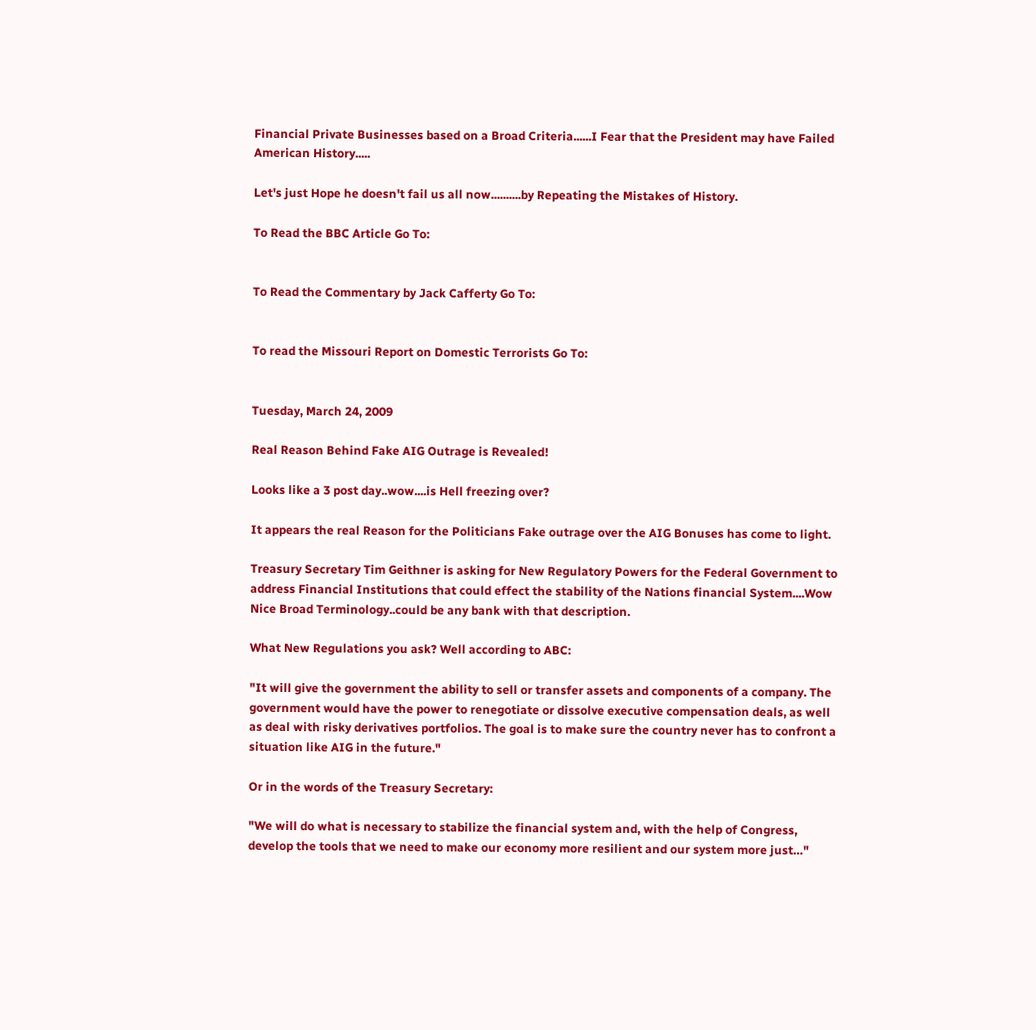Financial Private Businesses based on a Broad Criteria......I Fear that the President may have Failed American History.....

Let's just Hope he doesn't fail us all now..........by Repeating the Mistakes of History.

To Read the BBC Article Go To:


To Read the Commentary by Jack Cafferty Go To:


To read the Missouri Report on Domestic Terrorists Go To:


Tuesday, March 24, 2009

Real Reason Behind Fake AIG Outrage is Revealed!

Looks like a 3 post day..wow....is Hell freezing over?

It appears the real Reason for the Politicians Fake outrage over the AIG Bonuses has come to light.

Treasury Secretary Tim Geithner is asking for New Regulatory Powers for the Federal Government to address Financial Institutions that could effect the stability of the Nations financial System....Wow Nice Broad Terminology..could be any bank with that description.

What New Regulations you ask? Well according to ABC:

"It will give the government the ability to sell or transfer assets and components of a company. The government would have the power to renegotiate or dissolve executive compensation deals, as well as deal with risky derivatives portfolios. The goal is to make sure the country never has to confront a situation like AIG in the future."

Or in the words of the Treasury Secretary:

"We will do what is necessary to stabilize the financial system and, with the help of Congress, develop the tools that we need to make our economy more resilient and our system more just…"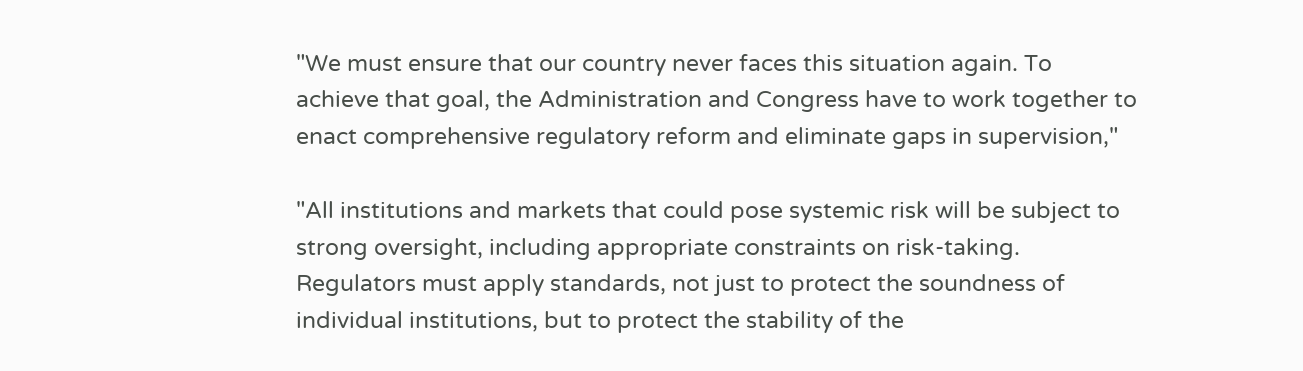"We must ensure that our country never faces this situation again. To achieve that goal, the Administration and Congress have to work together to enact comprehensive regulatory reform and eliminate gaps in supervision,"

"All institutions and markets that could pose systemic risk will be subject to strong oversight, including appropriate constraints on risk-taking. Regulators must apply standards, not just to protect the soundness of individual institutions, but to protect the stability of the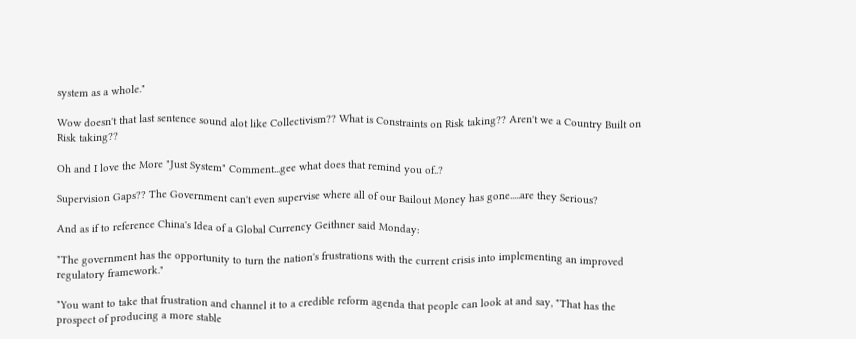system as a whole."

Wow doesn't that last sentence sound alot like Collectivism?? What is Constraints on Risk taking?? Aren't we a Country Built on Risk taking??

Oh and I love the More "Just System" Comment...gee what does that remind you of..?

Supervision Gaps?? The Government can't even supervise where all of our Bailout Money has gone.....are they Serious?

And as if to reference China's Idea of a Global Currency Geithner said Monday:

"The government has the opportunity to turn the nation's frustrations with the current crisis into implementing an improved regulatory framework."

"You want to take that frustration and channel it to a credible reform agenda that people can look at and say, "That has the prospect of producing a more stable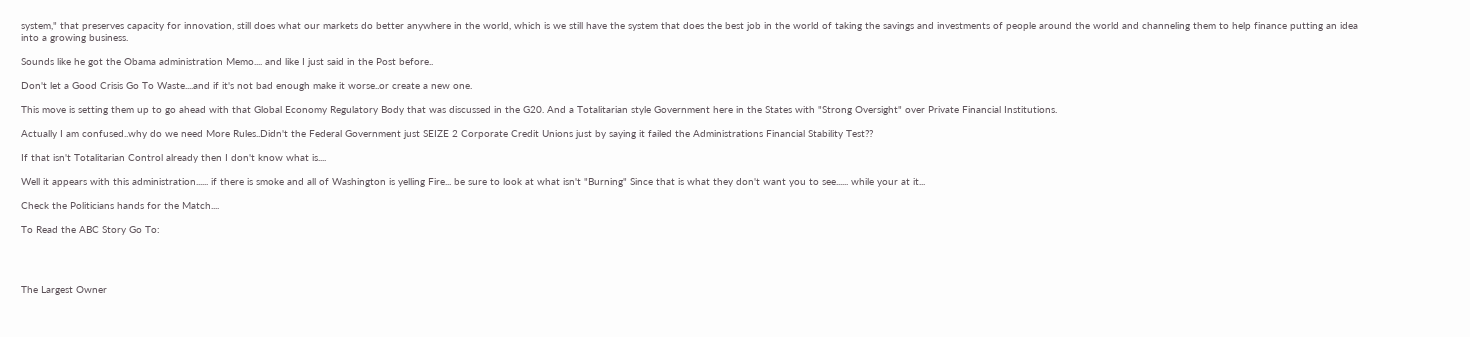system," that preserves capacity for innovation, still does what our markets do better anywhere in the world, which is we still have the system that does the best job in the world of taking the savings and investments of people around the world and channeling them to help finance putting an idea into a growing business.

Sounds like he got the Obama administration Memo.... and like I just said in the Post before..

Don't let a Good Crisis Go To Waste....and if it's not bad enough make it worse..or create a new one.

This move is setting them up to go ahead with that Global Economy Regulatory Body that was discussed in the G20. And a Totalitarian style Government here in the States with "Strong Oversight" over Private Financial Institutions.

Actually I am confused..why do we need More Rules..Didn't the Federal Government just SEIZE 2 Corporate Credit Unions just by saying it failed the Administrations Financial Stability Test??

If that isn't Totalitarian Control already then I don't know what is....

Well it appears with this administration...... if there is smoke and all of Washington is yelling Fire... be sure to look at what isn't "Burning" Since that is what they don't want you to see...... while your at it...

Check the Politicians hands for the Match....

To Read the ABC Story Go To:




The Largest Owner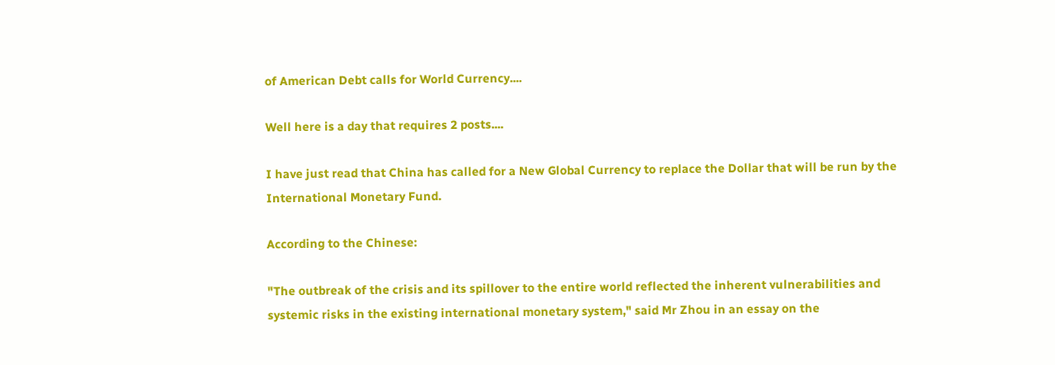of American Debt calls for World Currency....

Well here is a day that requires 2 posts....

I have just read that China has called for a New Global Currency to replace the Dollar that will be run by the International Monetary Fund.

According to the Chinese:

"The outbreak of the crisis and its spillover to the entire world reflected the inherent vulnerabilities and systemic risks in the existing international monetary system," said Mr Zhou in an essay on the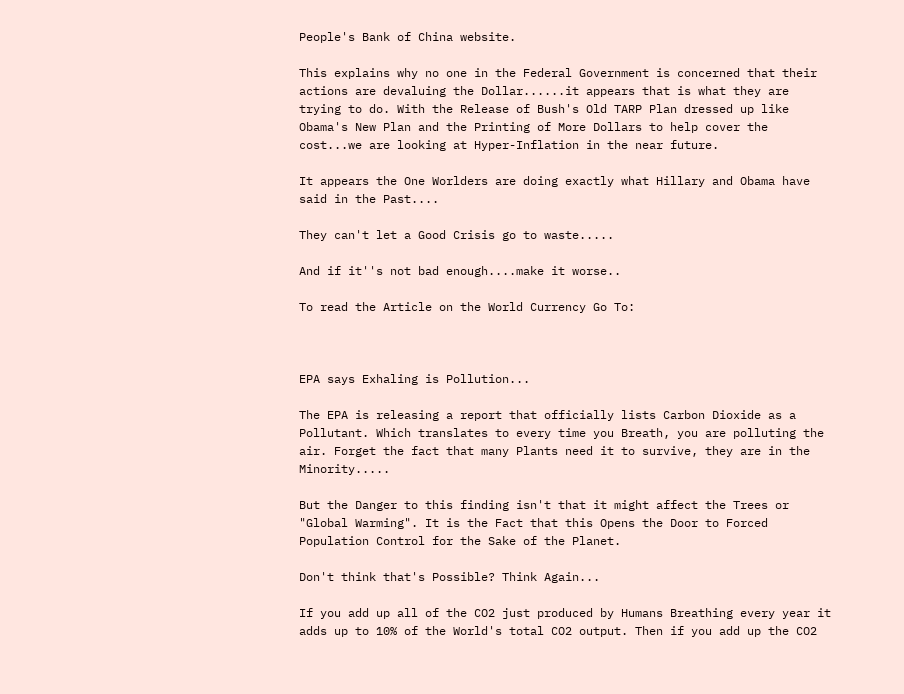People's Bank of China website.

This explains why no one in the Federal Government is concerned that their actions are devaluing the Dollar......it appears that is what they are trying to do. With the Release of Bush's Old TARP Plan dressed up like Obama's New Plan and the Printing of More Dollars to help cover the cost...we are looking at Hyper-Inflation in the near future.

It appears the One Worlders are doing exactly what Hillary and Obama have said in the Past....

They can't let a Good Crisis go to waste.....

And if it''s not bad enough....make it worse..

To read the Article on the World Currency Go To:



EPA says Exhaling is Pollution...

The EPA is releasing a report that officially lists Carbon Dioxide as a Pollutant. Which translates to every time you Breath, you are polluting the air. Forget the fact that many Plants need it to survive, they are in the Minority.....

But the Danger to this finding isn't that it might affect the Trees or "Global Warming". It is the Fact that this Opens the Door to Forced Population Control for the Sake of the Planet.

Don't think that's Possible? Think Again...

If you add up all of the CO2 just produced by Humans Breathing every year it adds up to 10% of the World's total CO2 output. Then if you add up the CO2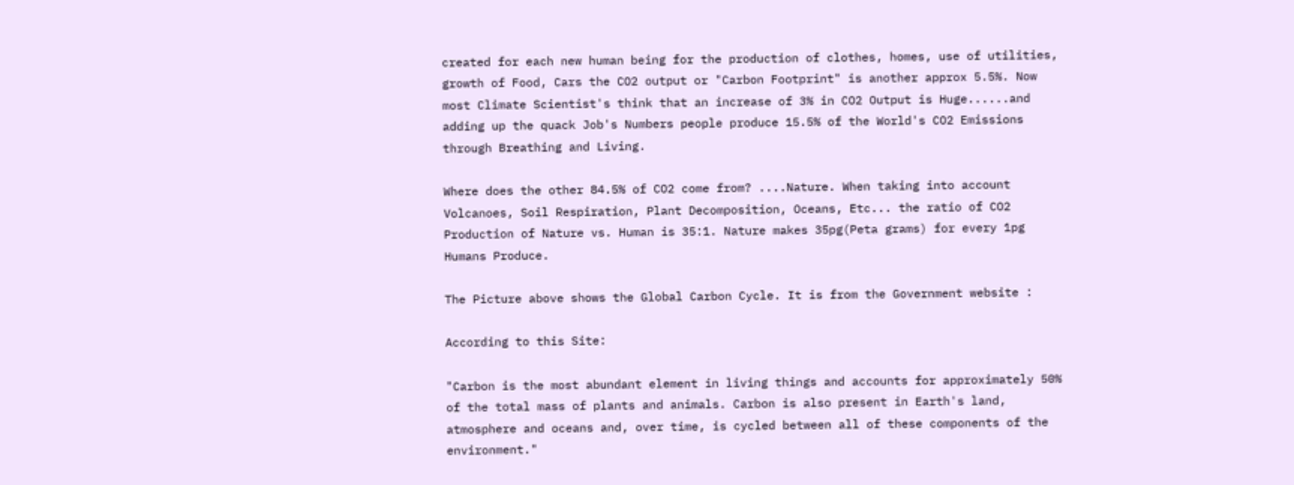created for each new human being for the production of clothes, homes, use of utilities, growth of Food, Cars the CO2 output or "Carbon Footprint" is another approx 5.5%. Now most Climate Scientist's think that an increase of 3% in CO2 Output is Huge......and adding up the quack Job's Numbers people produce 15.5% of the World's CO2 Emissions through Breathing and Living.

Where does the other 84.5% of CO2 come from? ....Nature. When taking into account Volcanoes, Soil Respiration, Plant Decomposition, Oceans, Etc... the ratio of CO2 Production of Nature vs. Human is 35:1. Nature makes 35pg(Peta grams) for every 1pg Humans Produce.

The Picture above shows the Global Carbon Cycle. It is from the Government website :

According to this Site:

"Carbon is the most abundant element in living things and accounts for approximately 50% of the total mass of plants and animals. Carbon is also present in Earth's land, atmosphere and oceans and, over time, is cycled between all of these components of the environment."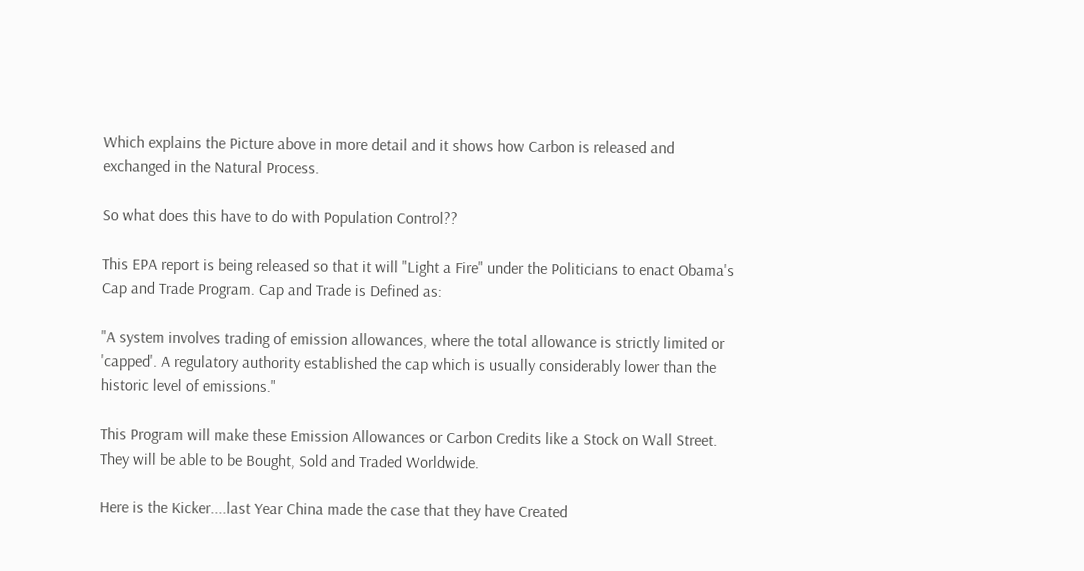Which explains the Picture above in more detail and it shows how Carbon is released and exchanged in the Natural Process.

So what does this have to do with Population Control??

This EPA report is being released so that it will "Light a Fire" under the Politicians to enact Obama's Cap and Trade Program. Cap and Trade is Defined as:

"A system involves trading of emission allowances, where the total allowance is strictly limited or 'capped'. A regulatory authority established the cap which is usually considerably lower than the historic level of emissions."

This Program will make these Emission Allowances or Carbon Credits like a Stock on Wall Street. They will be able to be Bought, Sold and Traded Worldwide.

Here is the Kicker....last Year China made the case that they have Created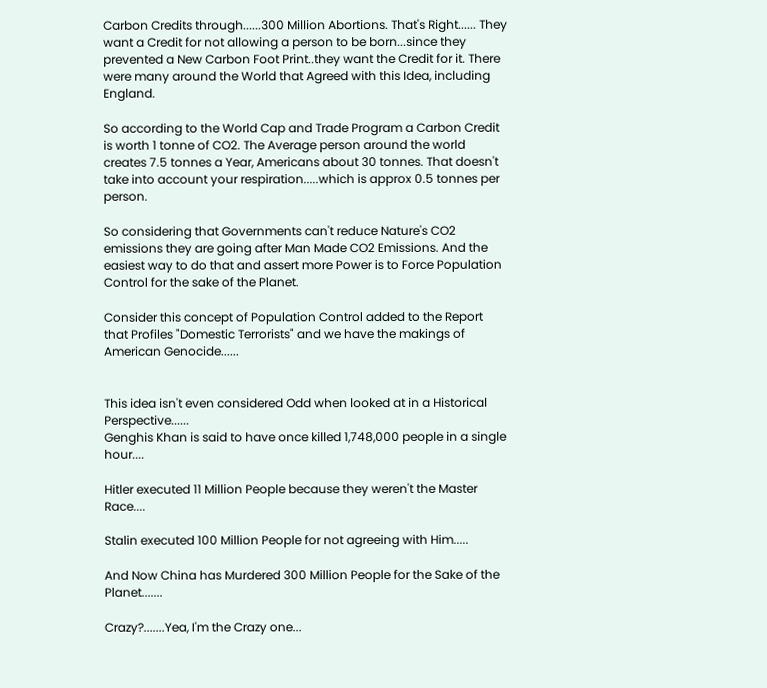Carbon Credits through......300 Million Abortions. That's Right...... They want a Credit for not allowing a person to be born...since they prevented a New Carbon Foot Print..they want the Credit for it. There were many around the World that Agreed with this Idea, including England.

So according to the World Cap and Trade Program a Carbon Credit is worth 1 tonne of CO2. The Average person around the world creates 7.5 tonnes a Year, Americans about 30 tonnes. That doesn't take into account your respiration.....which is approx 0.5 tonnes per person.

So considering that Governments can't reduce Nature's CO2 emissions they are going after Man Made CO2 Emissions. And the easiest way to do that and assert more Power is to Force Population Control for the sake of the Planet.

Consider this concept of Population Control added to the Report that Profiles "Domestic Terrorists" and we have the makings of American Genocide......


This idea isn't even considered Odd when looked at in a Historical Perspective......
Genghis Khan is said to have once killed 1,748,000 people in a single hour....

Hitler executed 11 Million People because they weren't the Master Race....

Stalin executed 100 Million People for not agreeing with Him.....

And Now China has Murdered 300 Million People for the Sake of the Planet.......

Crazy?.......Yea, I'm the Crazy one...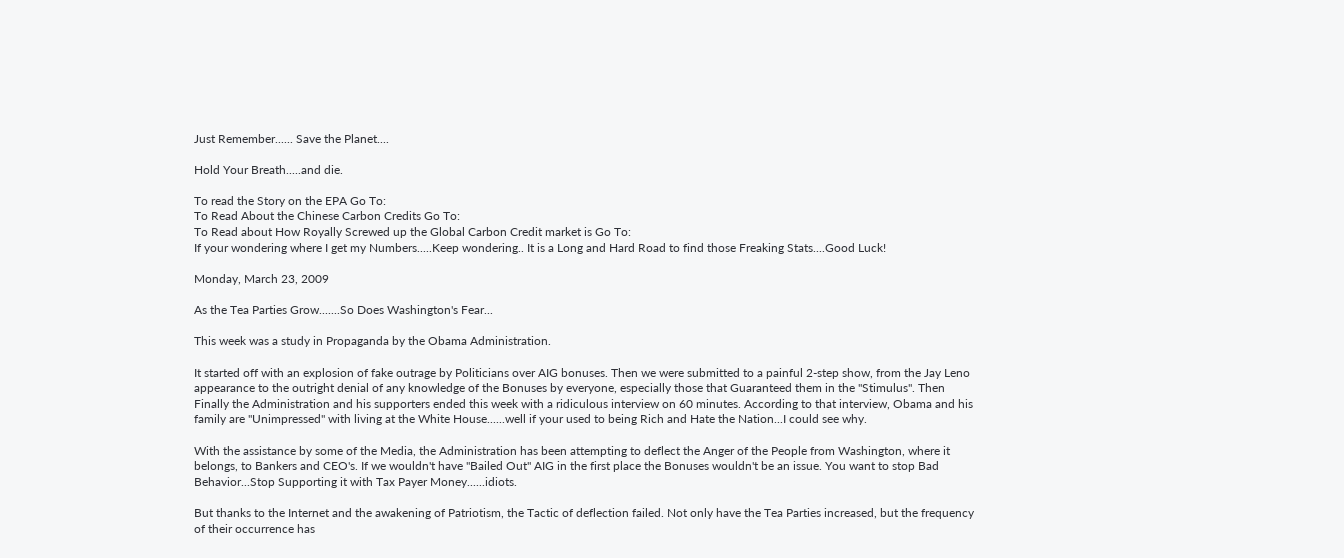Just Remember...... Save the Planet....

Hold Your Breath.....and die.

To read the Story on the EPA Go To:
To Read About the Chinese Carbon Credits Go To:
To Read about How Royally Screwed up the Global Carbon Credit market is Go To:
If your wondering where I get my Numbers.....Keep wondering.. It is a Long and Hard Road to find those Freaking Stats....Good Luck!

Monday, March 23, 2009

As the Tea Parties Grow.......So Does Washington's Fear...

This week was a study in Propaganda by the Obama Administration.

It started off with an explosion of fake outrage by Politicians over AIG bonuses. Then we were submitted to a painful 2-step show, from the Jay Leno appearance to the outright denial of any knowledge of the Bonuses by everyone, especially those that Guaranteed them in the "Stimulus". Then Finally the Administration and his supporters ended this week with a ridiculous interview on 60 minutes. According to that interview, Obama and his family are "Unimpressed" with living at the White House......well if your used to being Rich and Hate the Nation...I could see why.

With the assistance by some of the Media, the Administration has been attempting to deflect the Anger of the People from Washington, where it belongs, to Bankers and CEO's. If we wouldn't have "Bailed Out" AIG in the first place the Bonuses wouldn't be an issue. You want to stop Bad Behavior...Stop Supporting it with Tax Payer Money......idiots.

But thanks to the Internet and the awakening of Patriotism, the Tactic of deflection failed. Not only have the Tea Parties increased, but the frequency of their occurrence has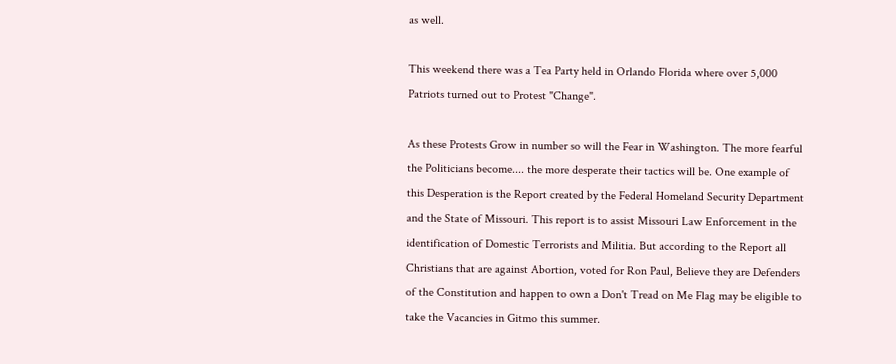as well.

This weekend there was a Tea Party held in Orlando Florida where over 5,000 Patriots turned out to Protest "Change".

As these Protests Grow in number so will the Fear in Washington. The more fearful the Politicians become.... the more desperate their tactics will be. One example of this Desperation is the Report created by the Federal Homeland Security Department and the State of Missouri. This report is to assist Missouri Law Enforcement in the identification of Domestic Terrorists and Militia. But according to the Report all Christians that are against Abortion, voted for Ron Paul, Believe they are Defenders of the Constitution and happen to own a Don't Tread on Me Flag may be eligible to take the Vacancies in Gitmo this summer.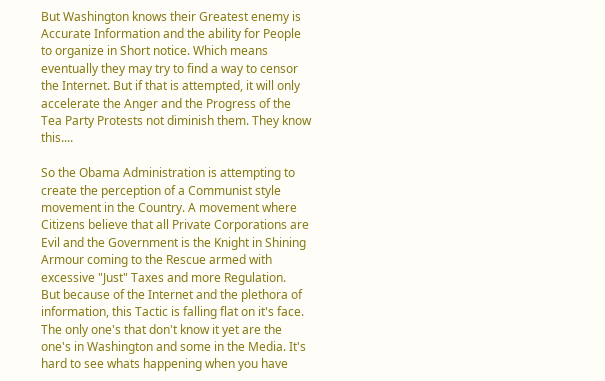But Washington knows their Greatest enemy is Accurate Information and the ability for People to organize in Short notice. Which means eventually they may try to find a way to censor the Internet. But if that is attempted, it will only accelerate the Anger and the Progress of the Tea Party Protests not diminish them. They know this....

So the Obama Administration is attempting to create the perception of a Communist style movement in the Country. A movement where Citizens believe that all Private Corporations are Evil and the Government is the Knight in Shining Armour coming to the Rescue armed with excessive "Just" Taxes and more Regulation.
But because of the Internet and the plethora of information, this Tactic is falling flat on it's face. The only one's that don't know it yet are the one's in Washington and some in the Media. It's hard to see whats happening when you have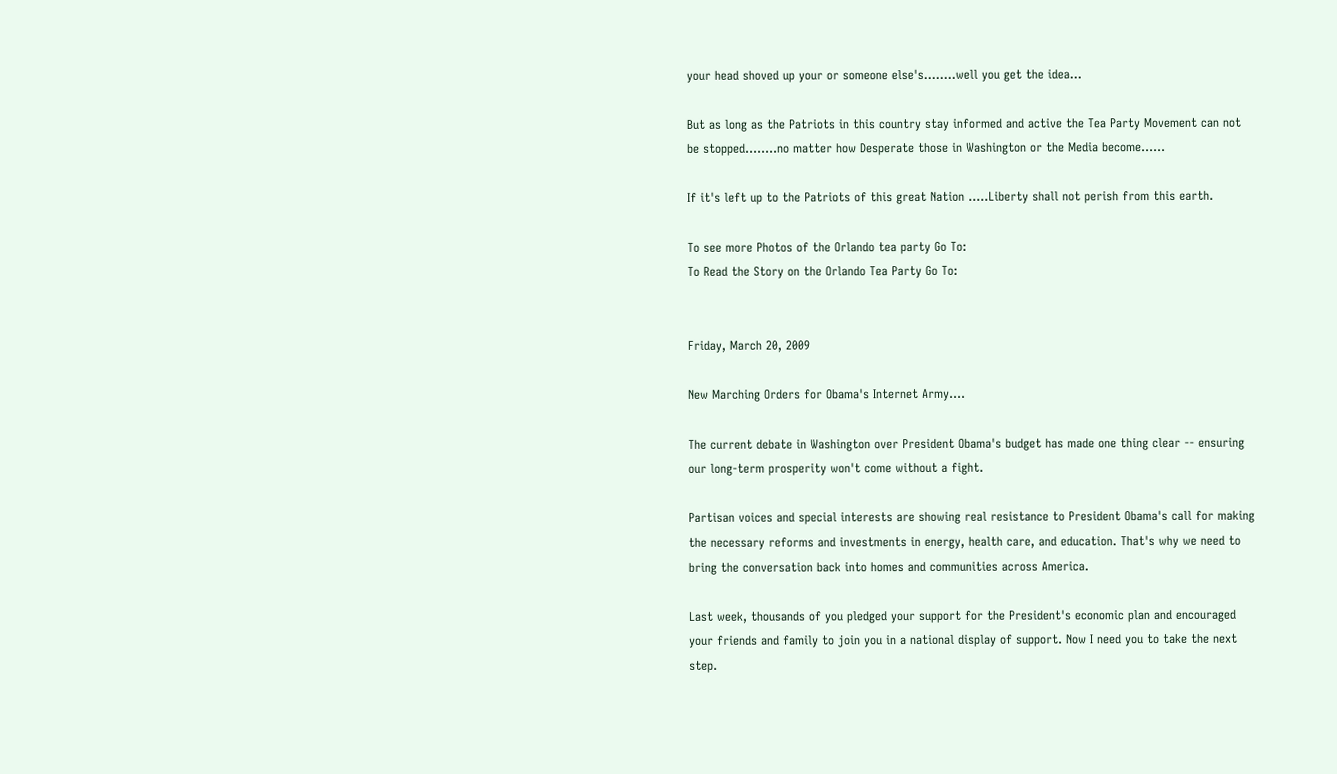your head shoved up your or someone else's........well you get the idea...

But as long as the Patriots in this country stay informed and active the Tea Party Movement can not be stopped........no matter how Desperate those in Washington or the Media become......

If it's left up to the Patriots of this great Nation .....Liberty shall not perish from this earth.

To see more Photos of the Orlando tea party Go To:
To Read the Story on the Orlando Tea Party Go To:


Friday, March 20, 2009

New Marching Orders for Obama's Internet Army....

The current debate in Washington over President Obama's budget has made one thing clear -- ensuring our long-term prosperity won't come without a fight.

Partisan voices and special interests are showing real resistance to President Obama's call for making the necessary reforms and investments in energy, health care, and education. That's why we need to bring the conversation back into homes and communities across America.

Last week, thousands of you pledged your support for the President's economic plan and encouraged your friends and family to join you in a national display of support. Now I need you to take the next step.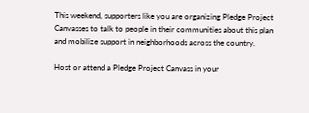This weekend, supporters like you are organizing Pledge Project Canvasses to talk to people in their communities about this plan and mobilize support in neighborhoods across the country.

Host or attend a Pledge Project Canvass in your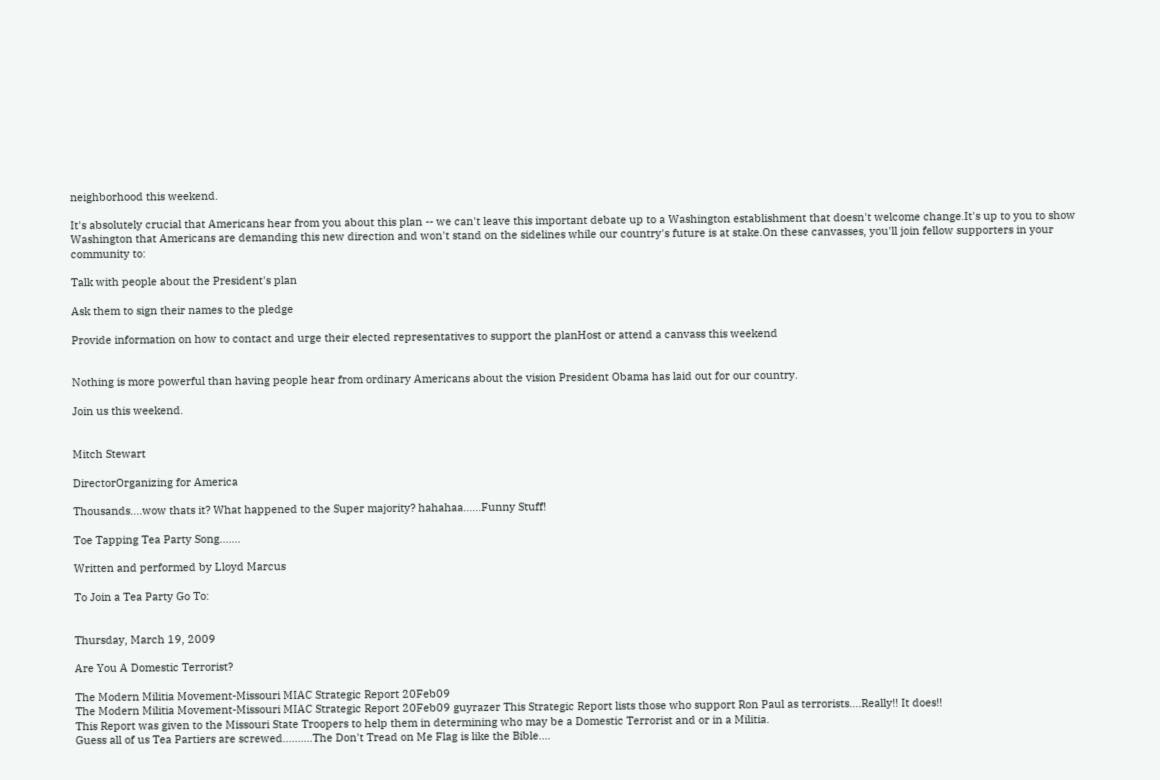neighborhood this weekend.

It's absolutely crucial that Americans hear from you about this plan -- we can't leave this important debate up to a Washington establishment that doesn't welcome change.It's up to you to show Washington that Americans are demanding this new direction and won't stand on the sidelines while our country's future is at stake.On these canvasses, you'll join fellow supporters in your community to:

Talk with people about the President's plan

Ask them to sign their names to the pledge

Provide information on how to contact and urge their elected representatives to support the planHost or attend a canvass this weekend


Nothing is more powerful than having people hear from ordinary Americans about the vision President Obama has laid out for our country.

Join us this weekend.


Mitch Stewart

DirectorOrganizing for America

Thousands....wow thats it? What happened to the Super majority? hahahaa......Funny Stuff!

Toe Tapping Tea Party Song.......

Written and performed by Lloyd Marcus

To Join a Tea Party Go To:


Thursday, March 19, 2009

Are You A Domestic Terrorist?

The Modern Militia Movement-Missouri MIAC Strategic Report 20Feb09
The Modern Militia Movement-Missouri MIAC Strategic Report 20Feb09 guyrazer This Strategic Report lists those who support Ron Paul as terrorists....Really!! It does!!
This Report was given to the Missouri State Troopers to help them in determining who may be a Domestic Terrorist and or in a Militia.
Guess all of us Tea Partiers are screwed..........The Don't Tread on Me Flag is like the Bible....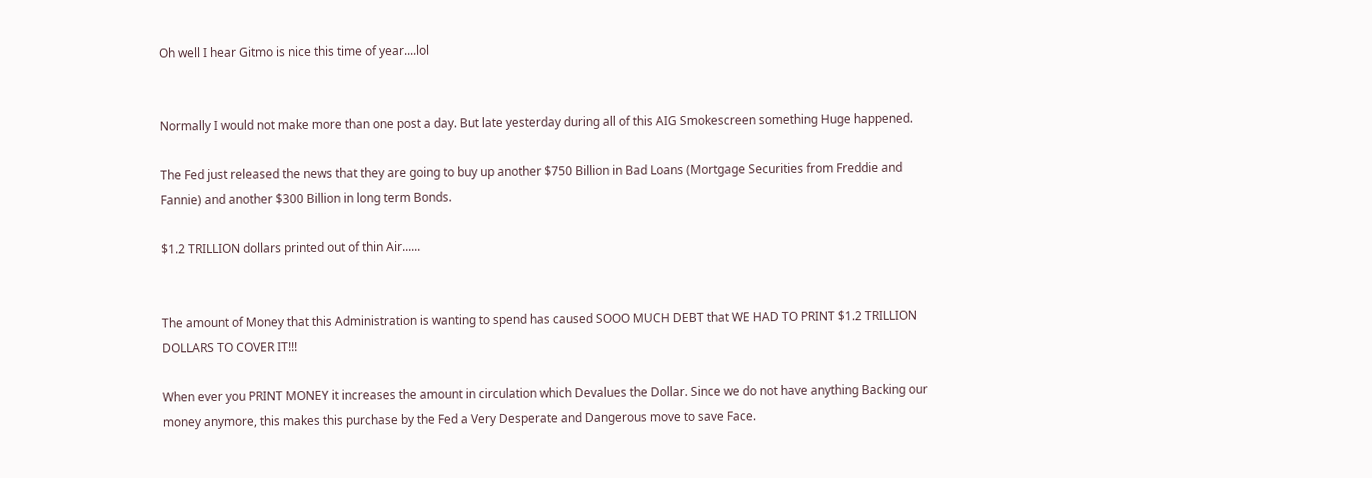Oh well I hear Gitmo is nice this time of year....lol


Normally I would not make more than one post a day. But late yesterday during all of this AIG Smokescreen something Huge happened.

The Fed just released the news that they are going to buy up another $750 Billion in Bad Loans (Mortgage Securities from Freddie and Fannie) and another $300 Billion in long term Bonds.

$1.2 TRILLION dollars printed out of thin Air......


The amount of Money that this Administration is wanting to spend has caused SOOO MUCH DEBT that WE HAD TO PRINT $1.2 TRILLION DOLLARS TO COVER IT!!!

When ever you PRINT MONEY it increases the amount in circulation which Devalues the Dollar. Since we do not have anything Backing our money anymore, this makes this purchase by the Fed a Very Desperate and Dangerous move to save Face.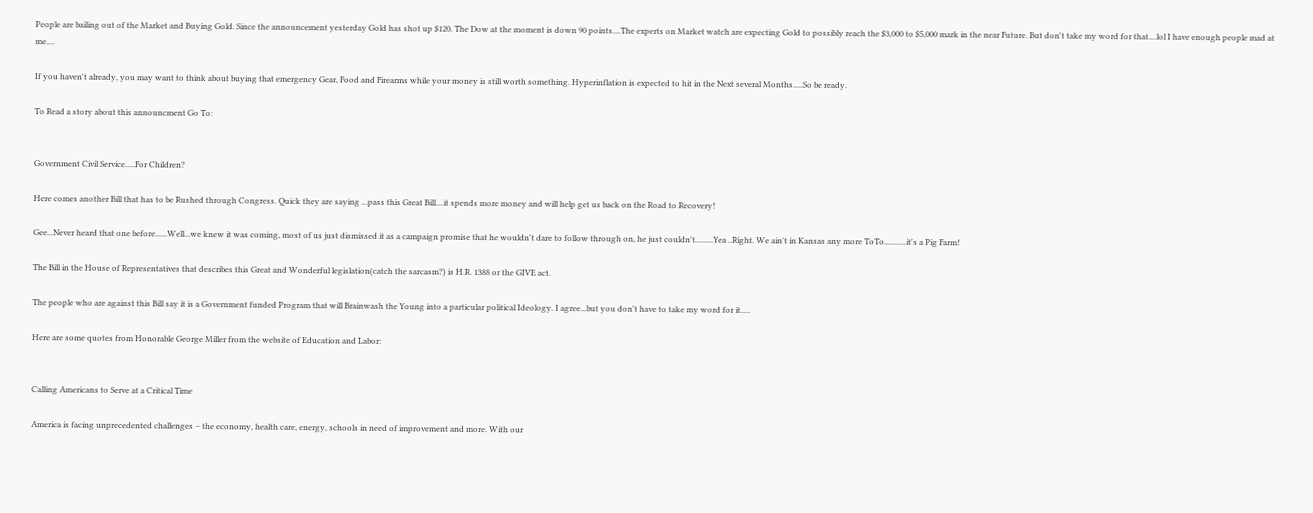People are bailing out of the Market and Buying Gold. Since the announcement yesterday Gold has shot up $120. The Dow at the moment is down 90 points....The experts on Market watch are expecting Gold to possibly reach the $3,000 to $5,000 mark in the near Future. But don't take my word for that....lol I have enough people mad at me....

If you haven't already, you may want to think about buying that emergency Gear, Food and Firearms while your money is still worth something. Hyperinflation is expected to hit in the Next several Months.....So be ready.

To Read a story about this announcment Go To:


Government Civil Service.....For Children?

Here comes another Bill that has to be Rushed through Congress. Quick they are saying ...pass this Great Bill....it spends more money and will help get us back on the Road to Recovery!

Gee...Never heard that one before......Well...we knew it was coming, most of us just dismissed it as a campaign promise that he wouldn't dare to follow through on, he just couldn't.........Yea ..Right. We ain't in Kansas any more ToTo...........it's a Pig Farm!

The Bill in the House of Representatives that describes this Great and Wonderful legislation(catch the sarcasm?) is H.R. 1388 or the GIVE act.

The people who are against this Bill say it is a Government funded Program that will Brainwash the Young into a particular political Ideology. I agree...but you don't have to take my word for it.....

Here are some quotes from Honorable George Miller from the website of Education and Labor:


Calling Americans to Serve at a Critical Time

America is facing unprecedented challenges – the economy, health care, energy, schools in need of improvement and more. With our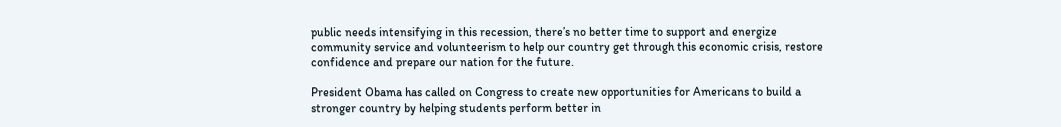public needs intensifying in this recession, there’s no better time to support and energize community service and volunteerism to help our country get through this economic crisis, restore confidence and prepare our nation for the future.

President Obama has called on Congress to create new opportunities for Americans to build a stronger country by helping students perform better in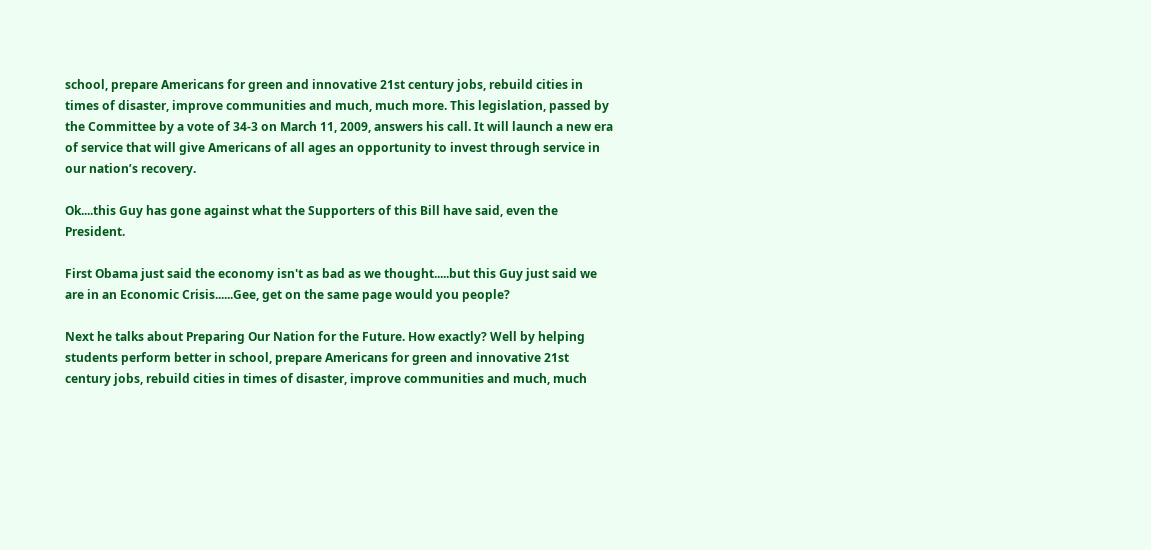school, prepare Americans for green and innovative 21st century jobs, rebuild cities in times of disaster, improve communities and much, much more. This legislation, passed by the Committee by a vote of 34-3 on March 11, 2009, answers his call. It will launch a new era of service that will give Americans of all ages an opportunity to invest through service in our nation’s recovery.

Ok....this Guy has gone against what the Supporters of this Bill have said, even the President.

First Obama just said the economy isn't as bad as we thought.....but this Guy just said we are in an Economic Crisis......Gee, get on the same page would you people?

Next he talks about Preparing Our Nation for the Future. How exactly? Well by helping students perform better in school, prepare Americans for green and innovative 21st century jobs, rebuild cities in times of disaster, improve communities and much, much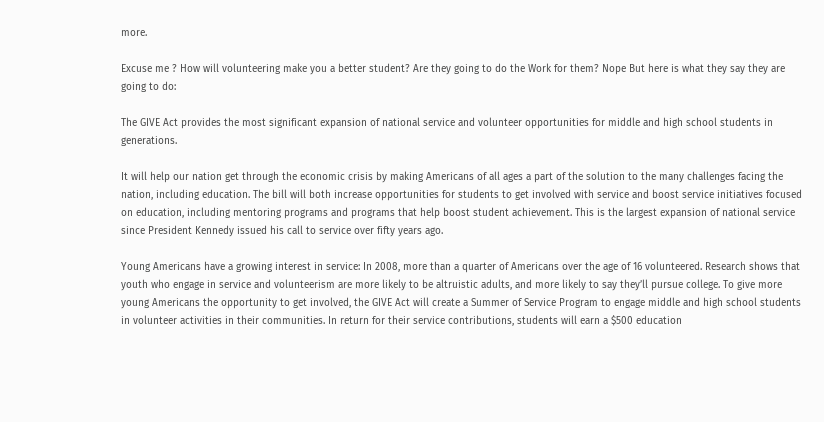more.

Excuse me ? How will volunteering make you a better student? Are they going to do the Work for them? Nope But here is what they say they are going to do:

The GIVE Act provides the most significant expansion of national service and volunteer opportunities for middle and high school students in generations.

It will help our nation get through the economic crisis by making Americans of all ages a part of the solution to the many challenges facing the nation, including education. The bill will both increase opportunities for students to get involved with service and boost service initiatives focused on education, including mentoring programs and programs that help boost student achievement. This is the largest expansion of national service since President Kennedy issued his call to service over fifty years ago.

Young Americans have a growing interest in service: In 2008, more than a quarter of Americans over the age of 16 volunteered. Research shows that youth who engage in service and volunteerism are more likely to be altruistic adults, and more likely to say they’ll pursue college. To give more young Americans the opportunity to get involved, the GIVE Act will create a Summer of Service Program to engage middle and high school students in volunteer activities in their communities. In return for their service contributions, students will earn a $500 education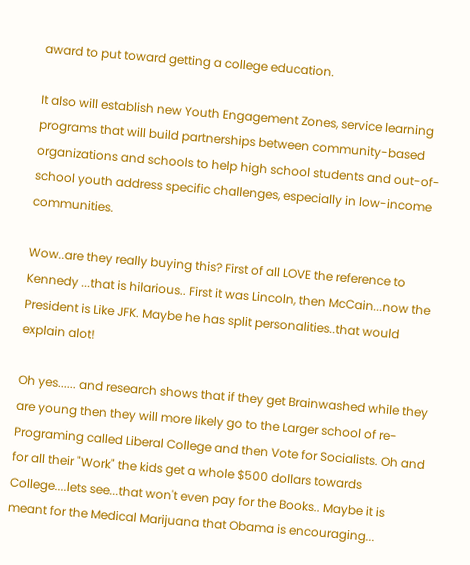award to put toward getting a college education.

It also will establish new Youth Engagement Zones, service learning programs that will build partnerships between community-based organizations and schools to help high school students and out-of-school youth address specific challenges, especially in low-income communities.

Wow..are they really buying this? First of all LOVE the reference to Kennedy ...that is hilarious.. First it was Lincoln, then McCain...now the President is Like JFK. Maybe he has split personalities..that would explain alot!

Oh yes...... and research shows that if they get Brainwashed while they are young then they will more likely go to the Larger school of re-Programing called Liberal College and then Vote for Socialists. Oh and for all their "Work" the kids get a whole $500 dollars towards College....lets see...that won't even pay for the Books.. Maybe it is meant for the Medical Marijuana that Obama is encouraging...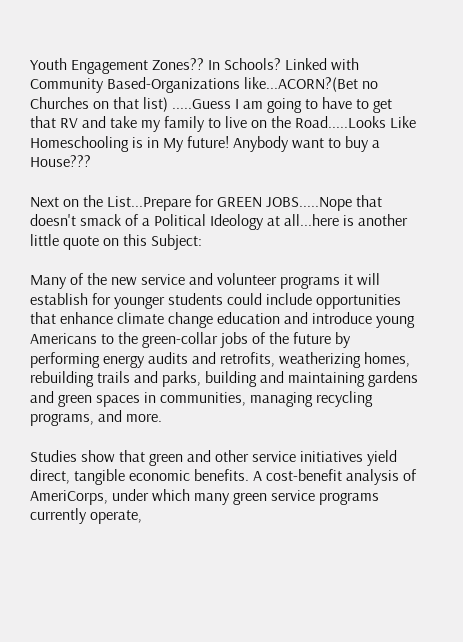Youth Engagement Zones?? In Schools? Linked with Community Based-Organizations like...ACORN?(Bet no Churches on that list) .....Guess I am going to have to get that RV and take my family to live on the Road.....Looks Like Homeschooling is in My future! Anybody want to buy a House???

Next on the List...Prepare for GREEN JOBS.....Nope that doesn't smack of a Political Ideology at all...here is another little quote on this Subject:

Many of the new service and volunteer programs it will establish for younger students could include opportunities that enhance climate change education and introduce young Americans to the green-collar jobs of the future by performing energy audits and retrofits, weatherizing homes, rebuilding trails and parks, building and maintaining gardens and green spaces in communities, managing recycling programs, and more.

Studies show that green and other service initiatives yield direct, tangible economic benefits. A cost-benefit analysis of AmeriCorps, under which many green service programs currently operate,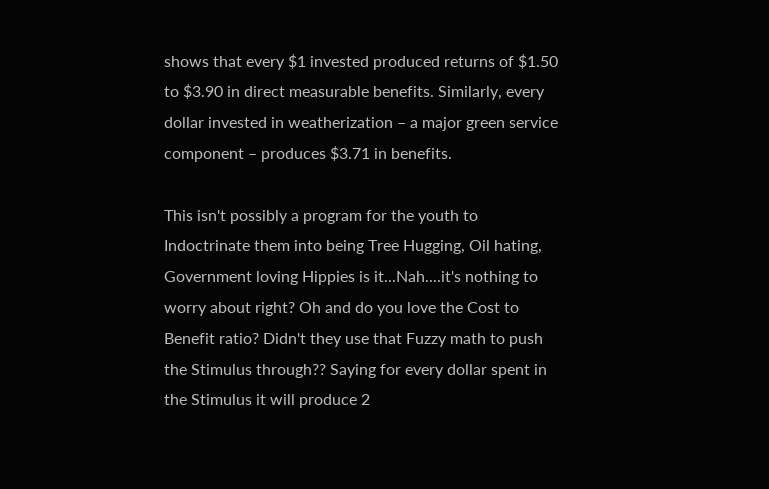shows that every $1 invested produced returns of $1.50 to $3.90 in direct measurable benefits. Similarly, every dollar invested in weatherization – a major green service component – produces $3.71 in benefits.

This isn't possibly a program for the youth to Indoctrinate them into being Tree Hugging, Oil hating, Government loving Hippies is it...Nah....it's nothing to worry about right? Oh and do you love the Cost to Benefit ratio? Didn't they use that Fuzzy math to push the Stimulus through?? Saying for every dollar spent in the Stimulus it will produce 2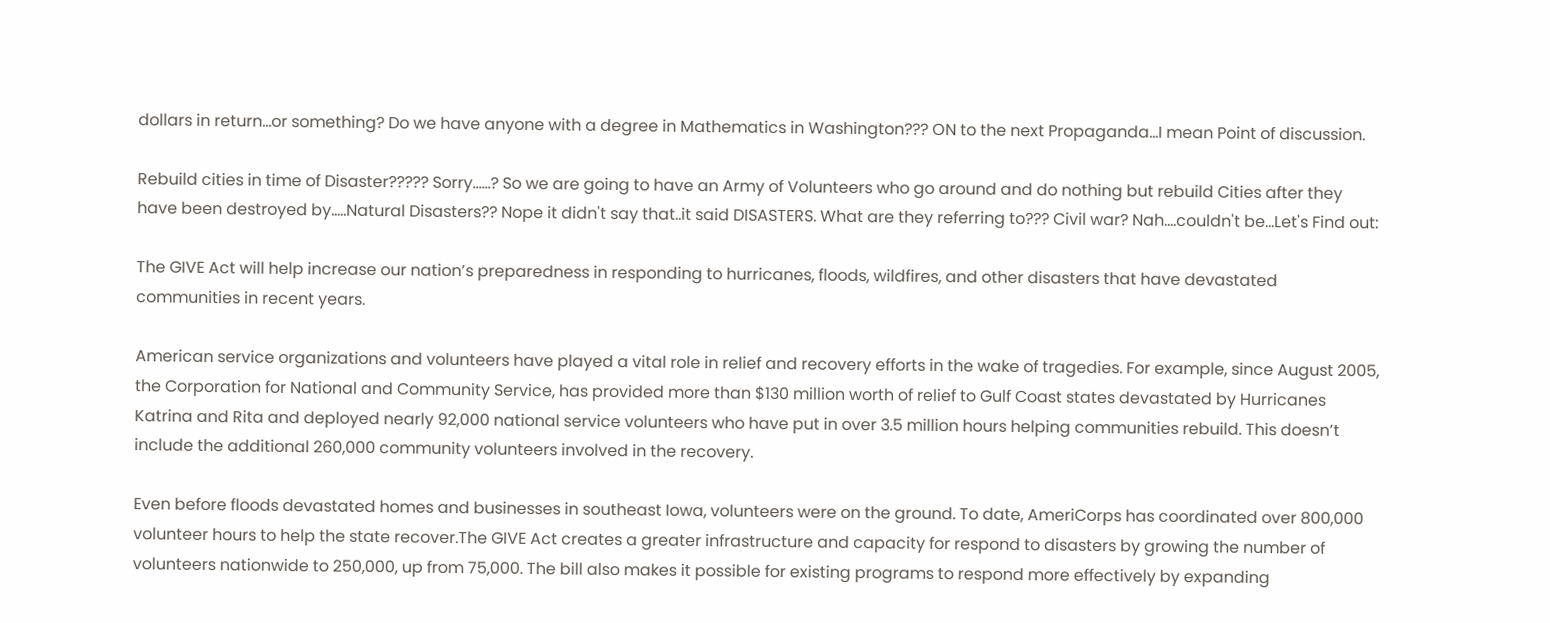dollars in return...or something? Do we have anyone with a degree in Mathematics in Washington??? ON to the next Propaganda...I mean Point of discussion.

Rebuild cities in time of Disaster????? Sorry......? So we are going to have an Army of Volunteers who go around and do nothing but rebuild Cities after they have been destroyed by.....Natural Disasters?? Nope it didn't say that..it said DISASTERS. What are they referring to??? Civil war? Nah....couldn't be...Let's Find out:

The GIVE Act will help increase our nation’s preparedness in responding to hurricanes, floods, wildfires, and other disasters that have devastated communities in recent years.

American service organizations and volunteers have played a vital role in relief and recovery efforts in the wake of tragedies. For example, since August 2005, the Corporation for National and Community Service, has provided more than $130 million worth of relief to Gulf Coast states devastated by Hurricanes Katrina and Rita and deployed nearly 92,000 national service volunteers who have put in over 3.5 million hours helping communities rebuild. This doesn’t include the additional 260,000 community volunteers involved in the recovery.

Even before floods devastated homes and businesses in southeast Iowa, volunteers were on the ground. To date, AmeriCorps has coordinated over 800,000 volunteer hours to help the state recover.The GIVE Act creates a greater infrastructure and capacity for respond to disasters by growing the number of volunteers nationwide to 250,000, up from 75,000. The bill also makes it possible for existing programs to respond more effectively by expanding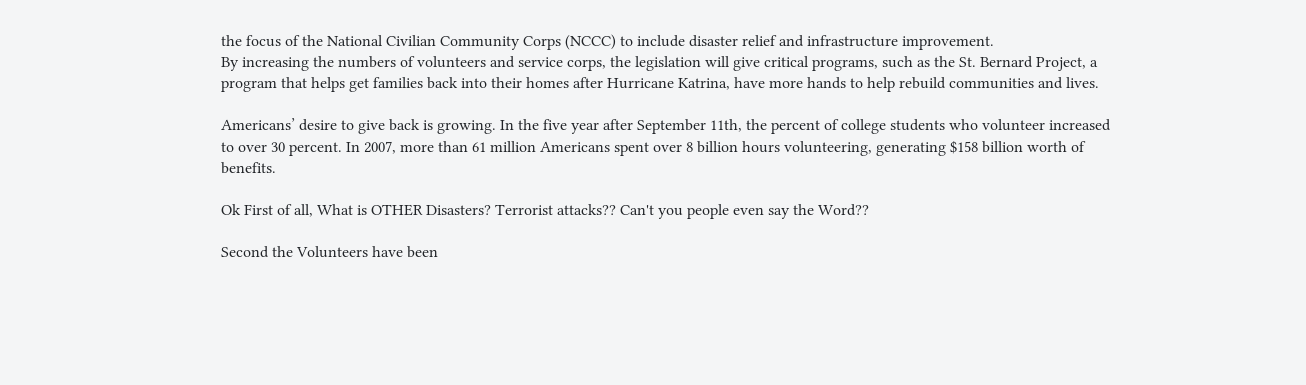the focus of the National Civilian Community Corps (NCCC) to include disaster relief and infrastructure improvement.
By increasing the numbers of volunteers and service corps, the legislation will give critical programs, such as the St. Bernard Project, a program that helps get families back into their homes after Hurricane Katrina, have more hands to help rebuild communities and lives.

Americans’ desire to give back is growing. In the five year after September 11th, the percent of college students who volunteer increased to over 30 percent. In 2007, more than 61 million Americans spent over 8 billion hours volunteering, generating $158 billion worth of benefits.

Ok First of all, What is OTHER Disasters? Terrorist attacks?? Can't you people even say the Word??

Second the Volunteers have been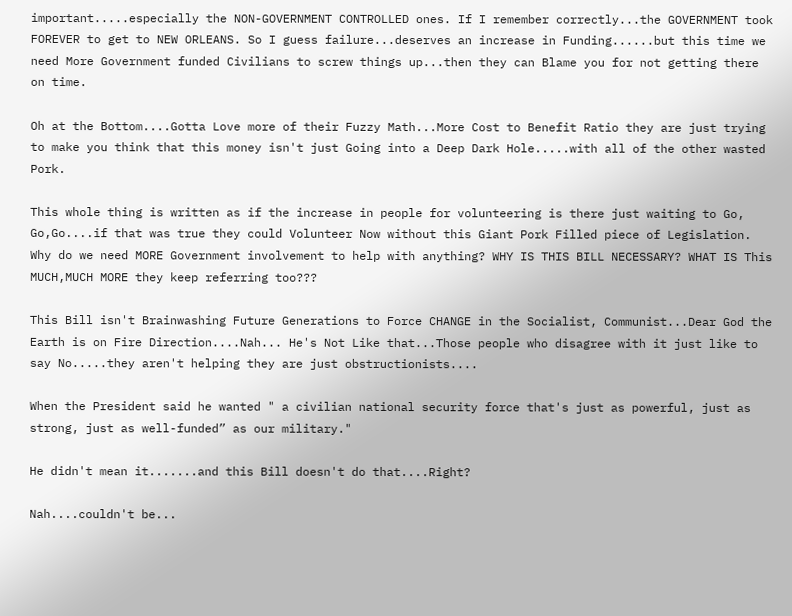important.....especially the NON-GOVERNMENT CONTROLLED ones. If I remember correctly...the GOVERNMENT took FOREVER to get to NEW ORLEANS. So I guess failure...deserves an increase in Funding......but this time we need More Government funded Civilians to screw things up...then they can Blame you for not getting there on time.

Oh at the Bottom....Gotta Love more of their Fuzzy Math...More Cost to Benefit Ratio they are just trying to make you think that this money isn't just Going into a Deep Dark Hole.....with all of the other wasted Pork.

This whole thing is written as if the increase in people for volunteering is there just waiting to Go, Go,Go....if that was true they could Volunteer Now without this Giant Pork Filled piece of Legislation. Why do we need MORE Government involvement to help with anything? WHY IS THIS BILL NECESSARY? WHAT IS This MUCH,MUCH MORE they keep referring too???

This Bill isn't Brainwashing Future Generations to Force CHANGE in the Socialist, Communist...Dear God the Earth is on Fire Direction....Nah... He's Not Like that...Those people who disagree with it just like to say No.....they aren't helping they are just obstructionists....

When the President said he wanted " a civilian national security force that's just as powerful, just as strong, just as well-funded” as our military."

He didn't mean it.......and this Bill doesn't do that....Right?

Nah....couldn't be...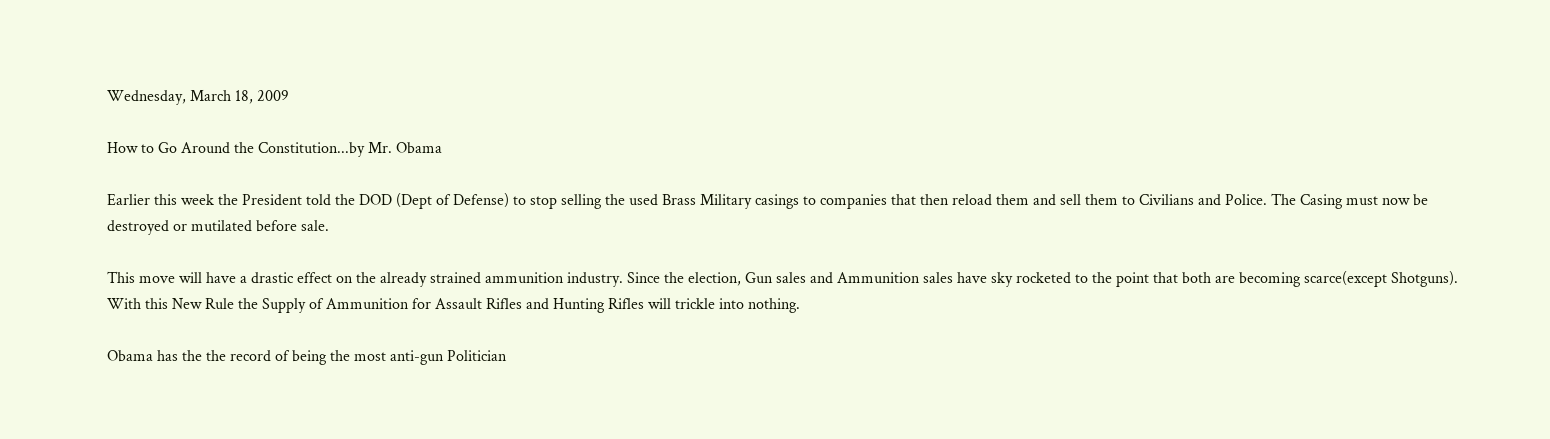Wednesday, March 18, 2009

How to Go Around the Constitution...by Mr. Obama

Earlier this week the President told the DOD (Dept of Defense) to stop selling the used Brass Military casings to companies that then reload them and sell them to Civilians and Police. The Casing must now be destroyed or mutilated before sale.

This move will have a drastic effect on the already strained ammunition industry. Since the election, Gun sales and Ammunition sales have sky rocketed to the point that both are becoming scarce(except Shotguns). With this New Rule the Supply of Ammunition for Assault Rifles and Hunting Rifles will trickle into nothing.

Obama has the the record of being the most anti-gun Politician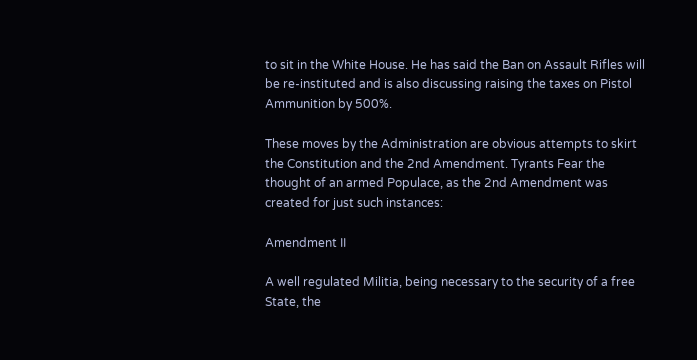to sit in the White House. He has said the Ban on Assault Rifles will be re-instituted and is also discussing raising the taxes on Pistol Ammunition by 500%.

These moves by the Administration are obvious attempts to skirt the Constitution and the 2nd Amendment. Tyrants Fear the thought of an armed Populace, as the 2nd Amendment was created for just such instances:

Amendment II

A well regulated Militia, being necessary to the security of a free State, the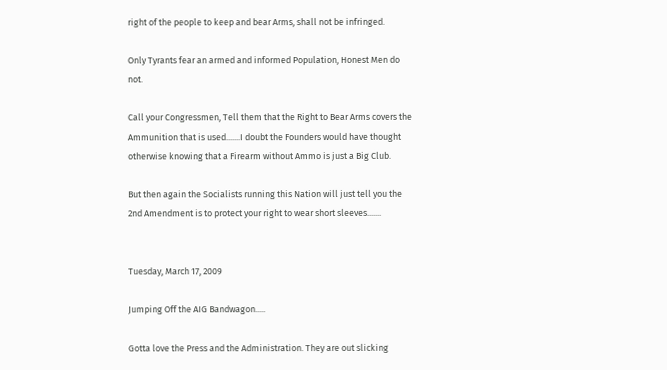right of the people to keep and bear Arms, shall not be infringed.

Only Tyrants fear an armed and informed Population, Honest Men do not.

Call your Congressmen, Tell them that the Right to Bear Arms covers the Ammunition that is used.......I doubt the Founders would have thought otherwise knowing that a Firearm without Ammo is just a Big Club.

But then again the Socialists running this Nation will just tell you the 2nd Amendment is to protect your right to wear short sleeves.......


Tuesday, March 17, 2009

Jumping Off the AIG Bandwagon.....

Gotta love the Press and the Administration. They are out slicking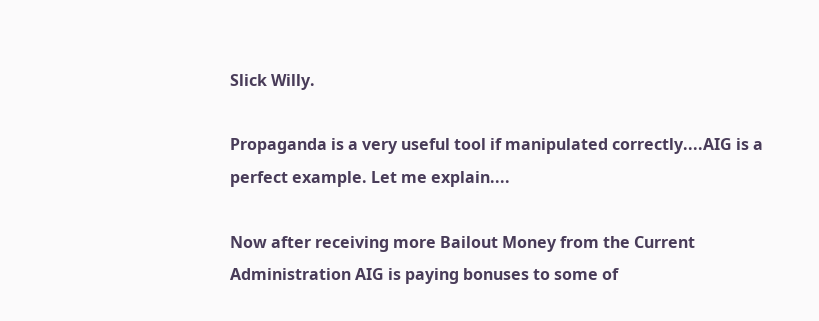Slick Willy.

Propaganda is a very useful tool if manipulated correctly....AIG is a perfect example. Let me explain....

Now after receiving more Bailout Money from the Current Administration AIG is paying bonuses to some of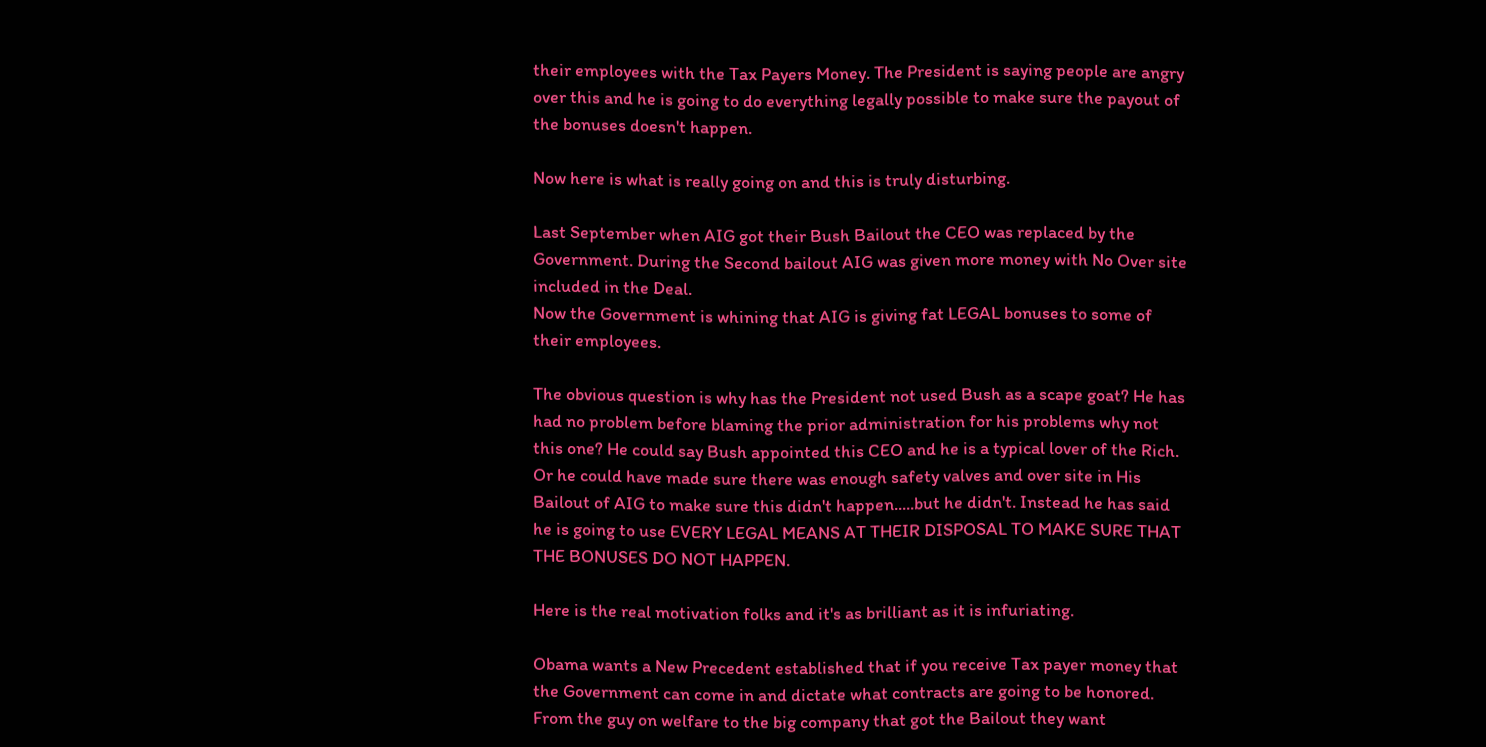their employees with the Tax Payers Money. The President is saying people are angry over this and he is going to do everything legally possible to make sure the payout of the bonuses doesn't happen.

Now here is what is really going on and this is truly disturbing.

Last September when AIG got their Bush Bailout the CEO was replaced by the Government. During the Second bailout AIG was given more money with No Over site included in the Deal.
Now the Government is whining that AIG is giving fat LEGAL bonuses to some of their employees.

The obvious question is why has the President not used Bush as a scape goat? He has had no problem before blaming the prior administration for his problems why not this one? He could say Bush appointed this CEO and he is a typical lover of the Rich. Or he could have made sure there was enough safety valves and over site in His Bailout of AIG to make sure this didn't happen.....but he didn't. Instead he has said he is going to use EVERY LEGAL MEANS AT THEIR DISPOSAL TO MAKE SURE THAT THE BONUSES DO NOT HAPPEN.

Here is the real motivation folks and it's as brilliant as it is infuriating.

Obama wants a New Precedent established that if you receive Tax payer money that the Government can come in and dictate what contracts are going to be honored. From the guy on welfare to the big company that got the Bailout they want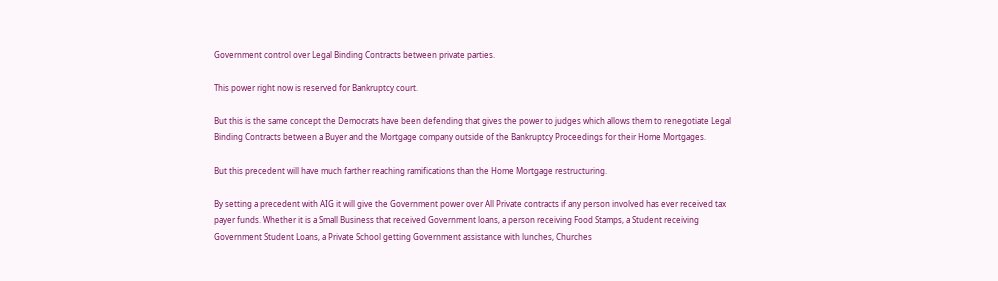Government control over Legal Binding Contracts between private parties.

This power right now is reserved for Bankruptcy court.

But this is the same concept the Democrats have been defending that gives the power to judges which allows them to renegotiate Legal Binding Contracts between a Buyer and the Mortgage company outside of the Bankruptcy Proceedings for their Home Mortgages.

But this precedent will have much farther reaching ramifications than the Home Mortgage restructuring.

By setting a precedent with AIG it will give the Government power over All Private contracts if any person involved has ever received tax payer funds. Whether it is a Small Business that received Government loans, a person receiving Food Stamps, a Student receiving Government Student Loans, a Private School getting Government assistance with lunches, Churches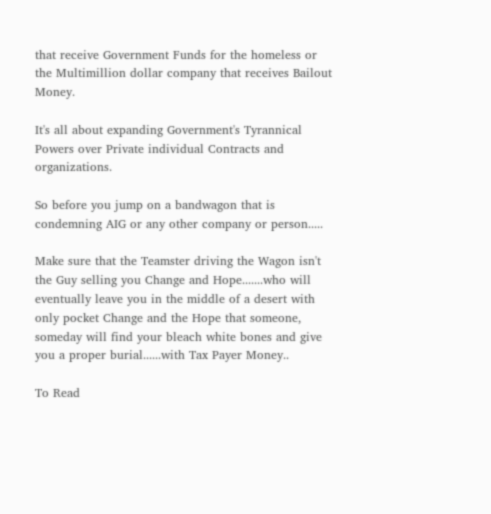that receive Government Funds for the homeless or the Multimillion dollar company that receives Bailout Money.

It's all about expanding Government's Tyrannical Powers over Private individual Contracts and organizations.

So before you jump on a bandwagon that is condemning AIG or any other company or person.....

Make sure that the Teamster driving the Wagon isn't the Guy selling you Change and Hope.......who will eventually leave you in the middle of a desert with only pocket Change and the Hope that someone, someday will find your bleach white bones and give you a proper burial......with Tax Payer Money..

To Read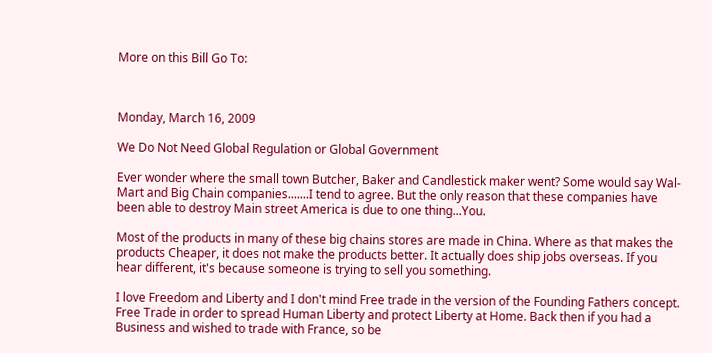More on this Bill Go To:



Monday, March 16, 2009

We Do Not Need Global Regulation or Global Government

Ever wonder where the small town Butcher, Baker and Candlestick maker went? Some would say Wal-Mart and Big Chain companies.......I tend to agree. But the only reason that these companies have been able to destroy Main street America is due to one thing...You.

Most of the products in many of these big chains stores are made in China. Where as that makes the products Cheaper, it does not make the products better. It actually does ship jobs overseas. If you hear different, it's because someone is trying to sell you something.

I love Freedom and Liberty and I don't mind Free trade in the version of the Founding Fathers concept. Free Trade in order to spread Human Liberty and protect Liberty at Home. Back then if you had a Business and wished to trade with France, so be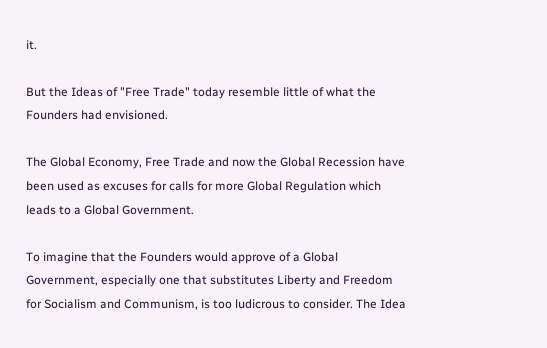it.

But the Ideas of "Free Trade" today resemble little of what the Founders had envisioned.

The Global Economy, Free Trade and now the Global Recession have been used as excuses for calls for more Global Regulation which leads to a Global Government.

To imagine that the Founders would approve of a Global Government, especially one that substitutes Liberty and Freedom for Socialism and Communism, is too ludicrous to consider. The Idea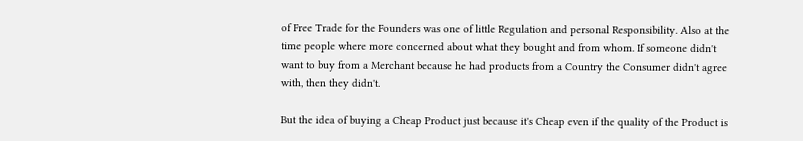of Free Trade for the Founders was one of little Regulation and personal Responsibility. Also at the time people where more concerned about what they bought and from whom. If someone didn't want to buy from a Merchant because he had products from a Country the Consumer didn't agree with, then they didn't.

But the idea of buying a Cheap Product just because it's Cheap even if the quality of the Product is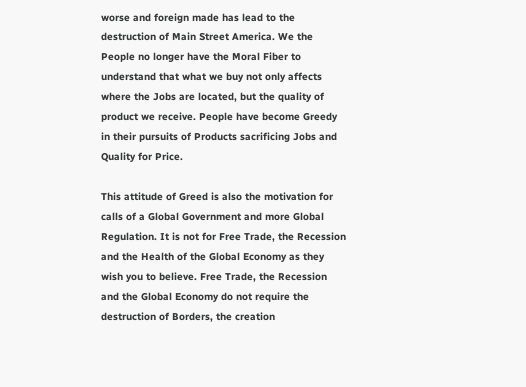worse and foreign made has lead to the destruction of Main Street America. We the People no longer have the Moral Fiber to understand that what we buy not only affects where the Jobs are located, but the quality of product we receive. People have become Greedy in their pursuits of Products sacrificing Jobs and Quality for Price.

This attitude of Greed is also the motivation for calls of a Global Government and more Global Regulation. It is not for Free Trade, the Recession and the Health of the Global Economy as they wish you to believe. Free Trade, the Recession and the Global Economy do not require the destruction of Borders, the creation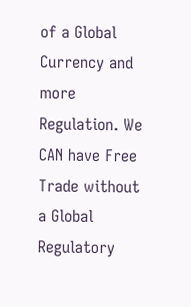of a Global Currency and more Regulation. We CAN have Free Trade without a Global Regulatory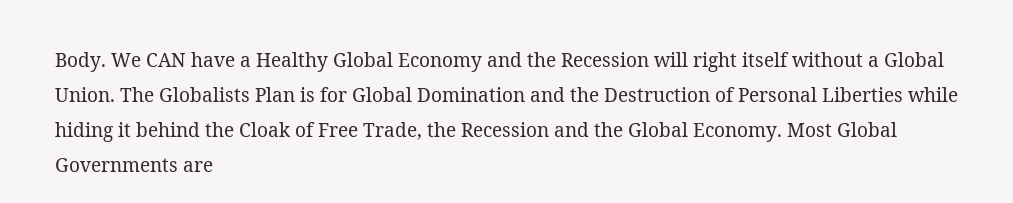Body. We CAN have a Healthy Global Economy and the Recession will right itself without a Global Union. The Globalists Plan is for Global Domination and the Destruction of Personal Liberties while hiding it behind the Cloak of Free Trade, the Recession and the Global Economy. Most Global Governments are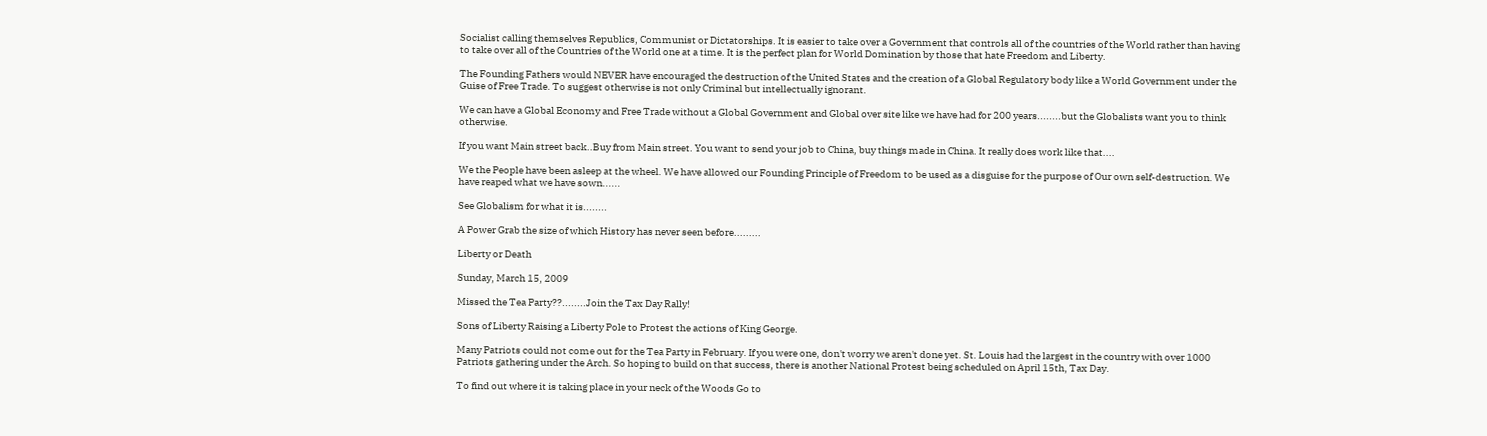Socialist calling themselves Republics, Communist or Dictatorships. It is easier to take over a Government that controls all of the countries of the World rather than having to take over all of the Countries of the World one at a time. It is the perfect plan for World Domination by those that hate Freedom and Liberty.

The Founding Fathers would NEVER have encouraged the destruction of the United States and the creation of a Global Regulatory body like a World Government under the Guise of Free Trade. To suggest otherwise is not only Criminal but intellectually ignorant.

We can have a Global Economy and Free Trade without a Global Government and Global over site like we have had for 200 years........but the Globalists want you to think otherwise.

If you want Main street back..Buy from Main street. You want to send your job to China, buy things made in China. It really does work like that....

We the People have been asleep at the wheel. We have allowed our Founding Principle of Freedom to be used as a disguise for the purpose of Our own self-destruction. We have reaped what we have sown......

See Globalism for what it is........

A Power Grab the size of which History has never seen before.........

Liberty or Death

Sunday, March 15, 2009

Missed the Tea Party??........Join the Tax Day Rally!

Sons of Liberty Raising a Liberty Pole to Protest the actions of King George.

Many Patriots could not come out for the Tea Party in February. If you were one, don't worry we aren't done yet. St. Louis had the largest in the country with over 1000 Patriots gathering under the Arch. So hoping to build on that success, there is another National Protest being scheduled on April 15th, Tax Day.

To find out where it is taking place in your neck of the Woods Go to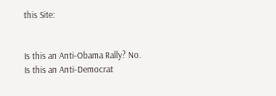this Site:


Is this an Anti-Obama Rally? No. Is this an Anti-Democrat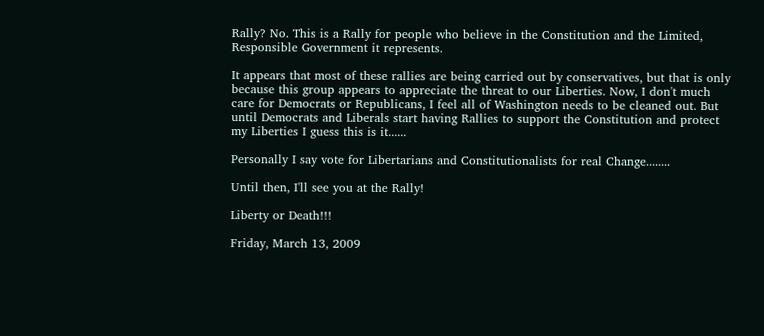Rally? No. This is a Rally for people who believe in the Constitution and the Limited, Responsible Government it represents.

It appears that most of these rallies are being carried out by conservatives, but that is only because this group appears to appreciate the threat to our Liberties. Now, I don't much care for Democrats or Republicans, I feel all of Washington needs to be cleaned out. But until Democrats and Liberals start having Rallies to support the Constitution and protect my Liberties I guess this is it......

Personally I say vote for Libertarians and Constitutionalists for real Change........

Until then, I'll see you at the Rally!

Liberty or Death!!!

Friday, March 13, 2009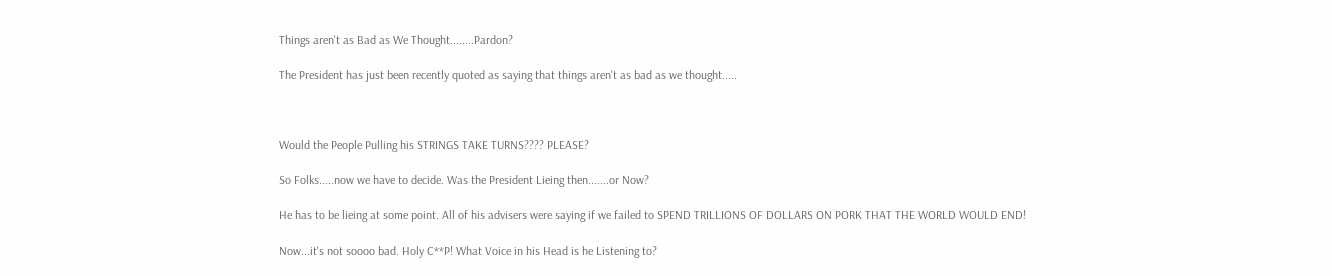Things aren't as Bad as We Thought........Pardon?

The President has just been recently quoted as saying that things aren't as bad as we thought.....



Would the People Pulling his STRINGS TAKE TURNS???? PLEASE?

So Folks.....now we have to decide. Was the President Lieing then.......or Now?

He has to be lieing at some point. All of his advisers were saying if we failed to SPEND TRILLIONS OF DOLLARS ON PORK THAT THE WORLD WOULD END!

Now...it's not soooo bad. Holy C**P! What Voice in his Head is he Listening to?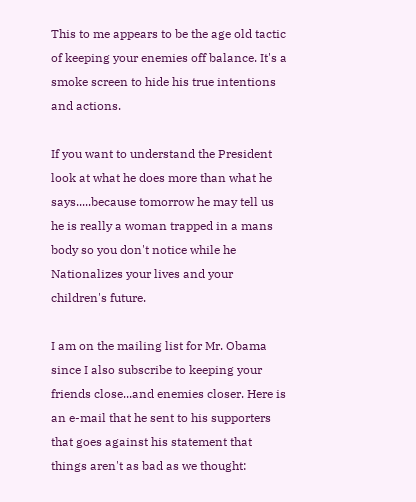This to me appears to be the age old tactic of keeping your enemies off balance. It's a smoke screen to hide his true intentions and actions.

If you want to understand the President look at what he does more than what he says.....because tomorrow he may tell us he is really a woman trapped in a mans body so you don't notice while he Nationalizes your lives and your children's future.

I am on the mailing list for Mr. Obama since I also subscribe to keeping your friends close...and enemies closer. Here is an e-mail that he sent to his supporters that goes against his statement that things aren't as bad as we thought: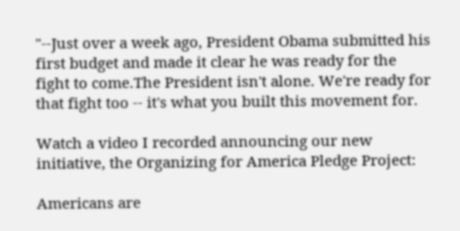"--Just over a week ago, President Obama submitted his first budget and made it clear he was ready for the fight to come.The President isn't alone. We're ready for that fight too -- it's what you built this movement for.

Watch a video I recorded announcing our new initiative, the Organizing for America Pledge Project:

Americans are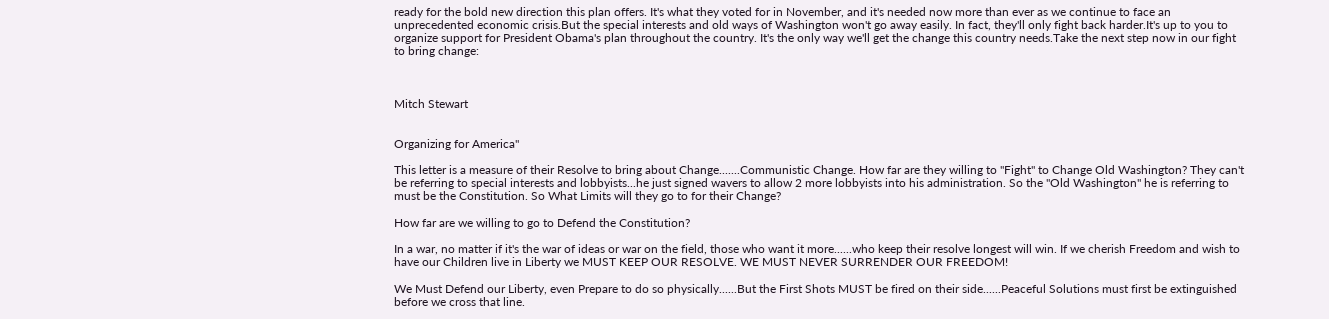ready for the bold new direction this plan offers. It's what they voted for in November, and it's needed now more than ever as we continue to face an unprecedented economic crisis.But the special interests and old ways of Washington won't go away easily. In fact, they'll only fight back harder.It's up to you to organize support for President Obama's plan throughout the country. It's the only way we'll get the change this country needs.Take the next step now in our fight to bring change:



Mitch Stewart


Organizing for America"

This letter is a measure of their Resolve to bring about Change.......Communistic Change. How far are they willing to "Fight" to Change Old Washington? They can't be referring to special interests and lobbyists...he just signed wavers to allow 2 more lobbyists into his administration. So the "Old Washington" he is referring to must be the Constitution. So What Limits will they go to for their Change?

How far are we willing to go to Defend the Constitution?

In a war, no matter if it's the war of ideas or war on the field, those who want it more......who keep their resolve longest will win. If we cherish Freedom and wish to have our Children live in Liberty we MUST KEEP OUR RESOLVE. WE MUST NEVER SURRENDER OUR FREEDOM!

We Must Defend our Liberty, even Prepare to do so physically......But the First Shots MUST be fired on their side......Peaceful Solutions must first be extinguished before we cross that line.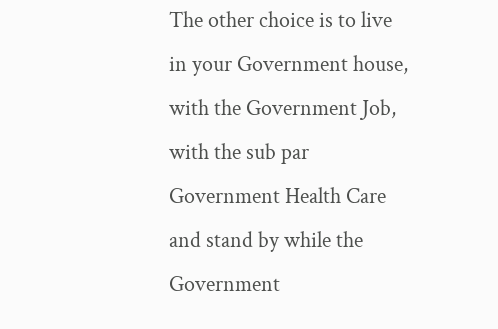The other choice is to live in your Government house, with the Government Job, with the sub par Government Health Care and stand by while the Government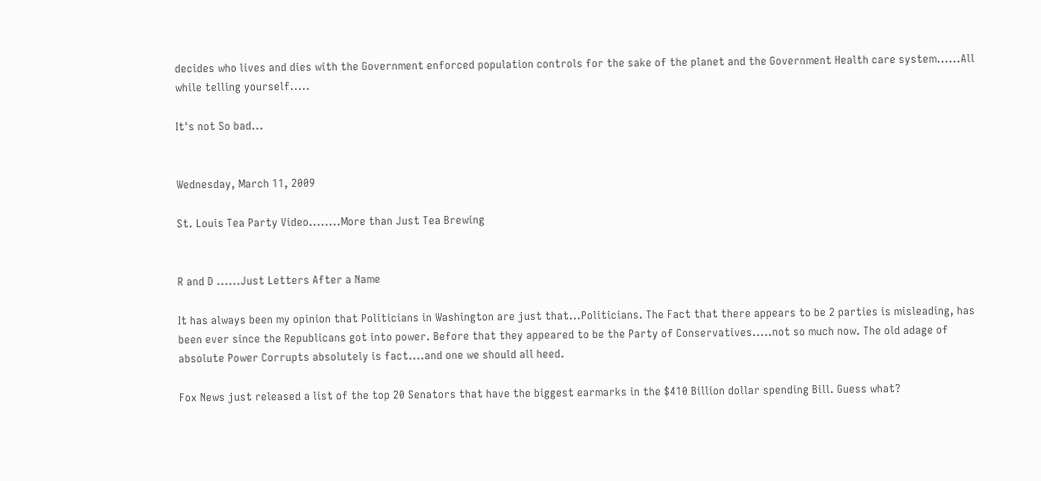decides who lives and dies with the Government enforced population controls for the sake of the planet and the Government Health care system......All while telling yourself.....

It's not So bad...


Wednesday, March 11, 2009

St. Louis Tea Party Video........More than Just Tea Brewing


R and D ......Just Letters After a Name

It has always been my opinion that Politicians in Washington are just that...Politicians. The Fact that there appears to be 2 parties is misleading, has been ever since the Republicans got into power. Before that they appeared to be the Party of Conservatives.....not so much now. The old adage of absolute Power Corrupts absolutely is fact....and one we should all heed.

Fox News just released a list of the top 20 Senators that have the biggest earmarks in the $410 Billion dollar spending Bill. Guess what?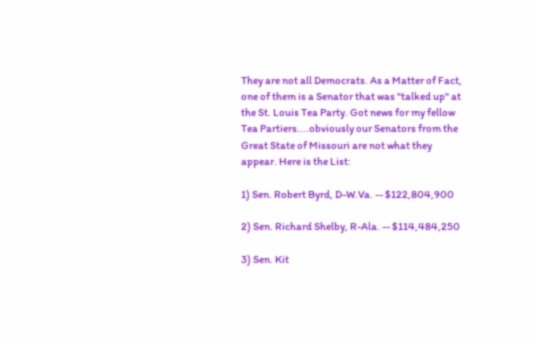They are not all Democrats. As a Matter of Fact, one of them is a Senator that was "talked up" at the St. Louis Tea Party. Got news for my fellow Tea Partiers....obviously our Senators from the Great State of Missouri are not what they appear. Here is the List:

1) Sen. Robert Byrd, D-W.Va. -- $122,804,900

2) Sen. Richard Shelby, R-Ala. -- $114,484,250

3) Sen. Kit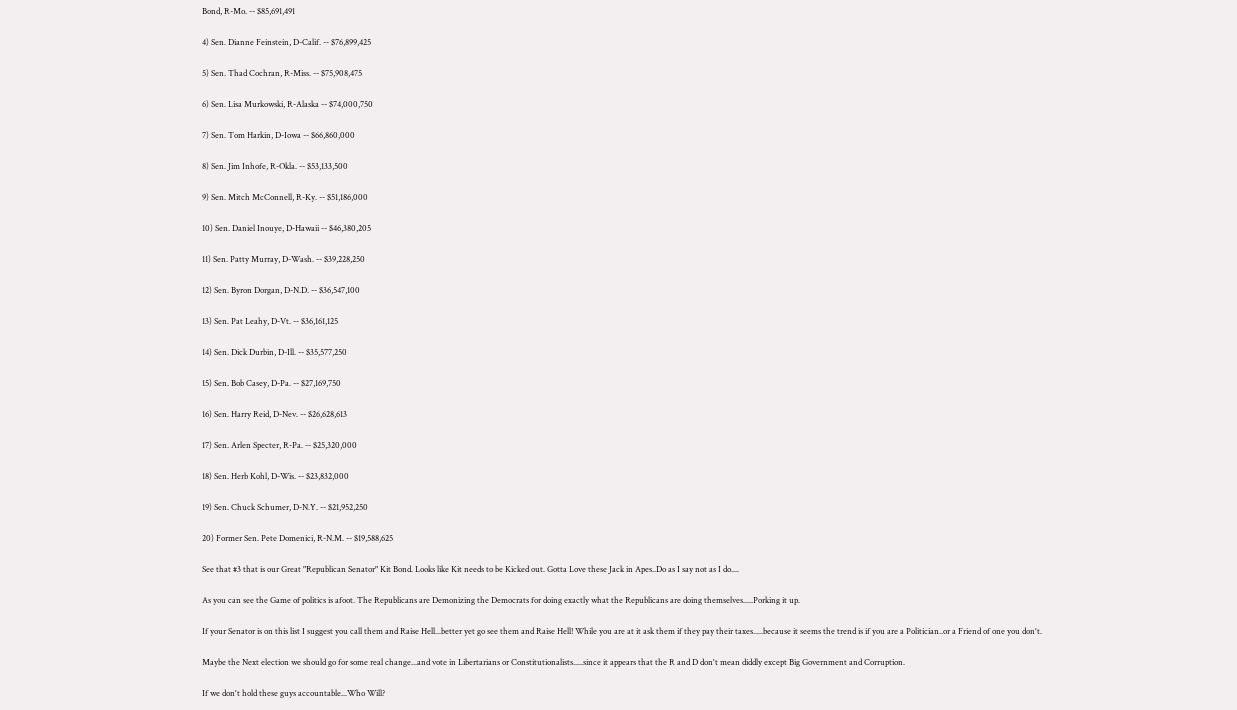Bond, R-Mo. -- $85,691,491

4) Sen. Dianne Feinstein, D-Calif. -- $76,899,425

5) Sen. Thad Cochran, R-Miss. -- $75,908,475

6) Sen. Lisa Murkowski, R-Alaska -- $74,000,750

7) Sen. Tom Harkin, D-Iowa -- $66,860,000

8) Sen. Jim Inhofe, R-Okla. -- $53,133,500

9) Sen. Mitch McConnell, R-Ky. -- $51,186,000

10) Sen. Daniel Inouye, D-Hawaii -- $46,380,205

11) Sen. Patty Murray, D-Wash. -- $39,228,250

12) Sen. Byron Dorgan, D-N.D. -- $36,547,100

13) Sen. Pat Leahy, D-Vt. -- $36,161,125

14) Sen. Dick Durbin, D-Ill. -- $35,577,250

15) Sen. Bob Casey, D-Pa. -- $27,169,750

16) Sen. Harry Reid, D-Nev. -- $26,628,613

17) Sen. Arlen Specter, R-Pa. -- $25,320,000

18) Sen. Herb Kohl, D-Wis. -- $23,832,000

19) Sen. Chuck Schumer, D-N.Y. -- $21,952,250

20) Former Sen. Pete Domenici, R-N.M. -- $19,588,625

See that #3 that is our Great "Republican Senator" Kit Bond. Looks like Kit needs to be Kicked out. Gotta Love these Jack in Apes..Do as I say not as I do....

As you can see the Game of politics is afoot. The Republicans are Demonizing the Democrats for doing exactly what the Republicans are doing themselves.....Porking it up.

If your Senator is on this list I suggest you call them and Raise Hell...better yet go see them and Raise Hell! While you are at it ask them if they pay their taxes.....because it seems the trend is if you are a Politician..or a Friend of one you don't.

Maybe the Next election we should go for some real change...and vote in Libertarians or Constitutionalists.....since it appears that the R and D don't mean diddly except Big Government and Corruption.

If we don't hold these guys accountable...Who Will?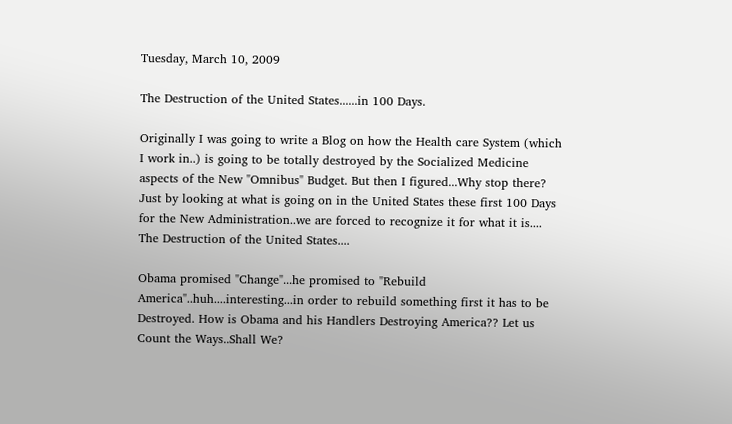Tuesday, March 10, 2009

The Destruction of the United States......in 100 Days.

Originally I was going to write a Blog on how the Health care System (which I work in..) is going to be totally destroyed by the Socialized Medicine aspects of the New "Omnibus" Budget. But then I figured...Why stop there? Just by looking at what is going on in the United States these first 100 Days for the New Administration..we are forced to recognize it for what it is.... The Destruction of the United States....

Obama promised "Change"...he promised to "Rebuild America"..huh....interesting...in order to rebuild something first it has to be Destroyed. How is Obama and his Handlers Destroying America?? Let us Count the Ways..Shall We?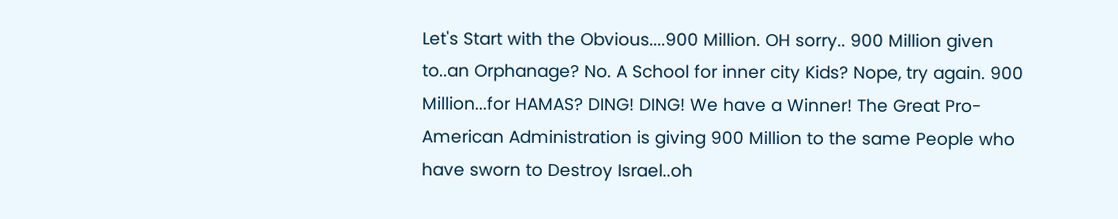Let's Start with the Obvious....900 Million. OH sorry.. 900 Million given to..an Orphanage? No. A School for inner city Kids? Nope, try again. 900 Million...for HAMAS? DING! DING! We have a Winner! The Great Pro-American Administration is giving 900 Million to the same People who have sworn to Destroy Israel..oh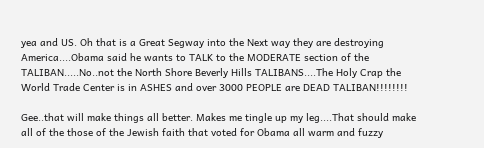yea and US. Oh that is a Great Segway into the Next way they are destroying America....Obama said he wants to TALK to the MODERATE section of the TALIBAN.....No..not the North Shore Beverly Hills TALIBANS....The Holy Crap the World Trade Center is in ASHES and over 3000 PEOPLE are DEAD TALIBAN!!!!!!!!

Gee..that will make things all better. Makes me tingle up my leg....That should make all of the those of the Jewish faith that voted for Obama all warm and fuzzy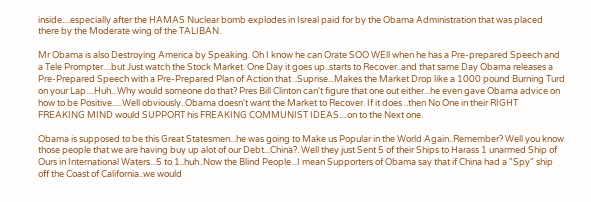inside....especially after the HAMAS Nuclear bomb explodes in Isreal paid for by the Obama Administration that was placed there by the Moderate wing of the TALIBAN.

Mr Obama is also Destroying America by Speaking. Oh I know he can Orate SOO WEll when he has a Pre-prepared Speech and a Tele Prompter....but Just watch the Stock Market. One Day it goes up..starts to Recover..and that same Day Obama releases a Pre-Prepared Speech with a Pre-Prepared Plan of Action that ..Suprise...Makes the Market Drop like a 1000 pound Burning Turd on your Lap....Huh...Why would someone do that? Pres Bill Clinton can't figure that one out either...he even gave Obama advice on how to be Positive.....Well obviously..Obama doesn't want the Market to Recover. If it does ..then No One in their RIGHT FREAKING MIND would SUPPORT his FREAKING COMMUNIST IDEAS....on to the Next one.

Obama is supposed to be this Great Statesmen...he was going to Make us Popular in the World Again..Remember? Well you know those people that we are having buy up alot of our Debt...China?. Well they just Sent 5 of their Ships to Harass 1 unarmed Ship of Ours in International Waters...5 to 1..huh..Now the Blind People...I mean Supporters of Obama say that if China had a "Spy" ship off the Coast of California..we would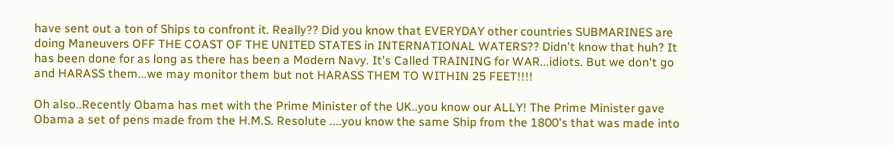have sent out a ton of Ships to confront it. Really?? Did you know that EVERYDAY other countries SUBMARINES are doing Maneuvers OFF THE COAST OF THE UNITED STATES in INTERNATIONAL WATERS?? Didn't know that huh? It has been done for as long as there has been a Modern Navy. It's Called TRAINING for WAR...idiots. But we don't go and HARASS them...we may monitor them but not HARASS THEM TO WITHIN 25 FEET!!!!

Oh also..Recently Obama has met with the Prime Minister of the UK..you know our ALLY! The Prime Minister gave Obama a set of pens made from the H.M.S. Resolute ....you know the same Ship from the 1800's that was made into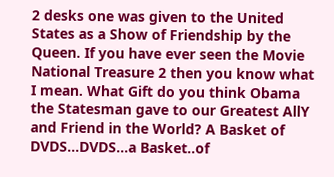2 desks one was given to the United States as a Show of Friendship by the Queen. If you have ever seen the Movie National Treasure 2 then you know what I mean. What Gift do you think Obama the Statesman gave to our Greatest AllY and Friend in the World? A Basket of DVDS...DVDS...a Basket..of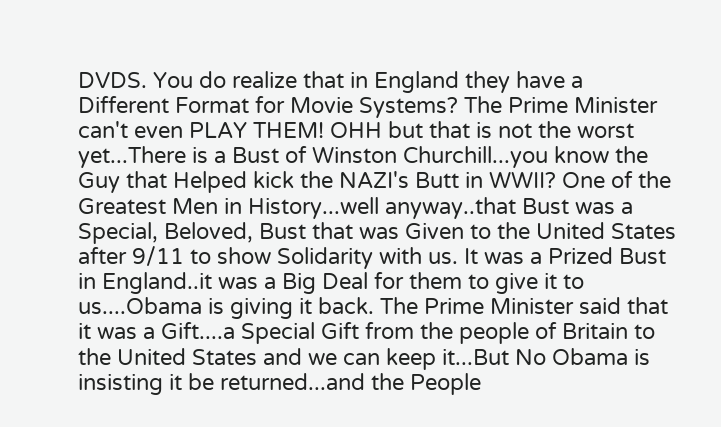DVDS. You do realize that in England they have a Different Format for Movie Systems? The Prime Minister can't even PLAY THEM! OHH but that is not the worst yet...There is a Bust of Winston Churchill...you know the Guy that Helped kick the NAZI's Butt in WWII? One of the Greatest Men in History...well anyway..that Bust was a Special, Beloved, Bust that was Given to the United States after 9/11 to show Solidarity with us. It was a Prized Bust in England..it was a Big Deal for them to give it to us....Obama is giving it back. The Prime Minister said that it was a Gift....a Special Gift from the people of Britain to the United States and we can keep it...But No Obama is insisting it be returned...and the People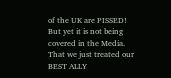of the UK are PISSED! But yet it is not being covered in the Media. That we just treated our BEST ALLY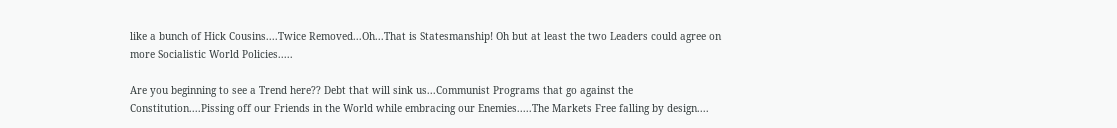like a bunch of Hick Cousins....Twice Removed...Oh...That is Statesmanship! Oh but at least the two Leaders could agree on more Socialistic World Policies.....

Are you beginning to see a Trend here?? Debt that will sink us...Communist Programs that go against the Constitution....Pissing off our Friends in the World while embracing our Enemies.....The Markets Free falling by design....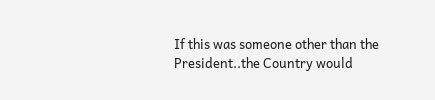If this was someone other than the President..the Country would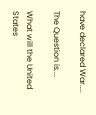have declared War....

The Question is....

What will the United States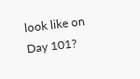look like on Day 101?